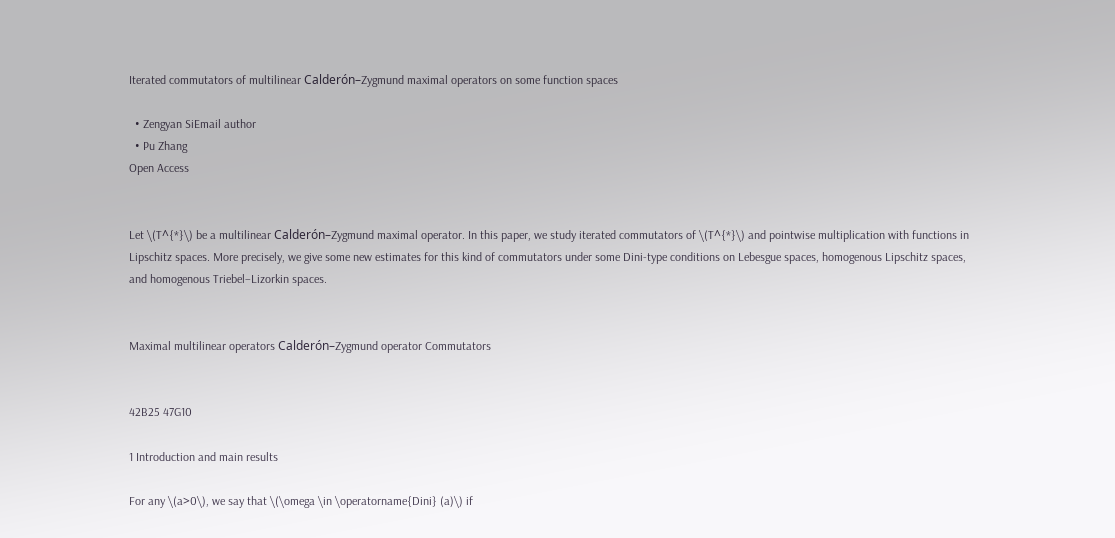Iterated commutators of multilinear Calderón–Zygmund maximal operators on some function spaces

  • Zengyan SiEmail author
  • Pu Zhang
Open Access


Let \(T^{*}\) be a multilinear Calderón–Zygmund maximal operator. In this paper, we study iterated commutators of \(T^{*}\) and pointwise multiplication with functions in Lipschitz spaces. More precisely, we give some new estimates for this kind of commutators under some Dini-type conditions on Lebesgue spaces, homogenous Lipschitz spaces, and homogenous Triebel–Lizorkin spaces.


Maximal multilinear operators Calderón–Zygmund operator Commutators


42B25 47G10

1 Introduction and main results

For any \(a>0\), we say that \(\omega \in \operatorname{Dini} (a)\) if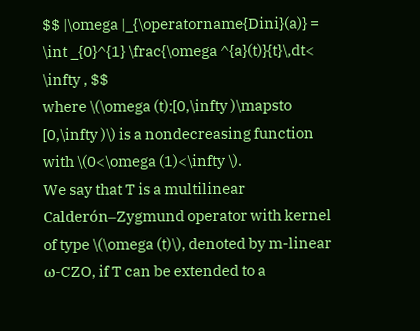$$ |\omega |_{\operatorname{Dini}(a)} = \int _{0}^{1} \frac{\omega ^{a}(t)}{t}\,dt< \infty , $$
where \(\omega (t):[0,\infty )\mapsto [0,\infty )\) is a nondecreasing function with \(0<\omega (1)<\infty \).
We say that T is a multilinear Calderón–Zygmund operator with kernel of type \(\omega (t)\), denoted by m-linear ω-CZO, if T can be extended to a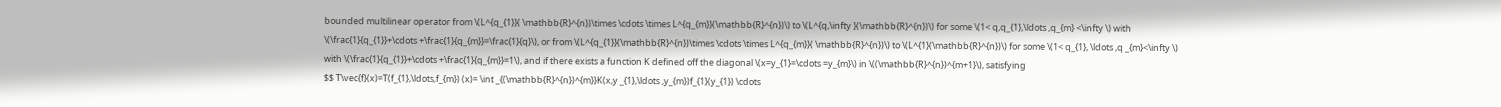bounded multilinear operator from \(L^{q_{1}}( \mathbb{R}^{n})\times \cdots \times L^{q_{m}}(\mathbb{R}^{n})\) to \(L^{q,\infty }(\mathbb{R}^{n})\) for some \(1< q,q_{1},\ldots ,q_{m} <\infty \) with \(\frac{1}{q_{1}}+\cdots +\frac{1}{q_{m}}=\frac{1}{q}\), or from \(L^{q_{1}}(\mathbb{R}^{n})\times \cdots \times L^{q_{m}}( \mathbb{R}^{n})\) to \(L^{1}(\mathbb{R}^{n})\) for some \(1< q_{1}, \ldots ,q _{m}<\infty \) with \(\frac{1}{q_{1}}+\cdots +\frac{1}{q_{m}}=1\), and if there exists a function K defined off the diagonal \(x=y_{1}=\cdots =y_{m}\) in \((\mathbb{R}^{n})^{m+1}\), satisfying
$$ T\vec{f}(x)=T(f_{1},\ldots,f_{m}) (x)= \int _{(\mathbb{R}^{n})^{m}}K(x,y _{1},\ldots ,y_{m})f_{1}(y_{1}) \cdots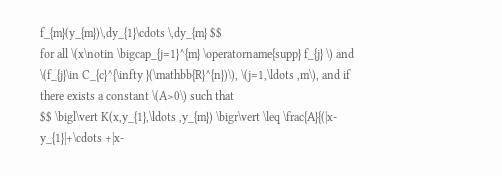f_{m}(y_{m})\,dy_{1}\cdots \,dy_{m} $$
for all \(x\notin \bigcap_{j=1}^{m} \operatorname{supp} f_{j} \) and \(f_{j}\in C_{c}^{\infty }(\mathbb{R}^{n})\), \(j=1,\ldots ,m\), and if there exists a constant \(A>0\) such that
$$ \bigl\vert K(x,y_{1},\ldots ,y_{m}) \bigr\vert \leq \frac{A}{(|x-y_{1}|+\cdots +|x-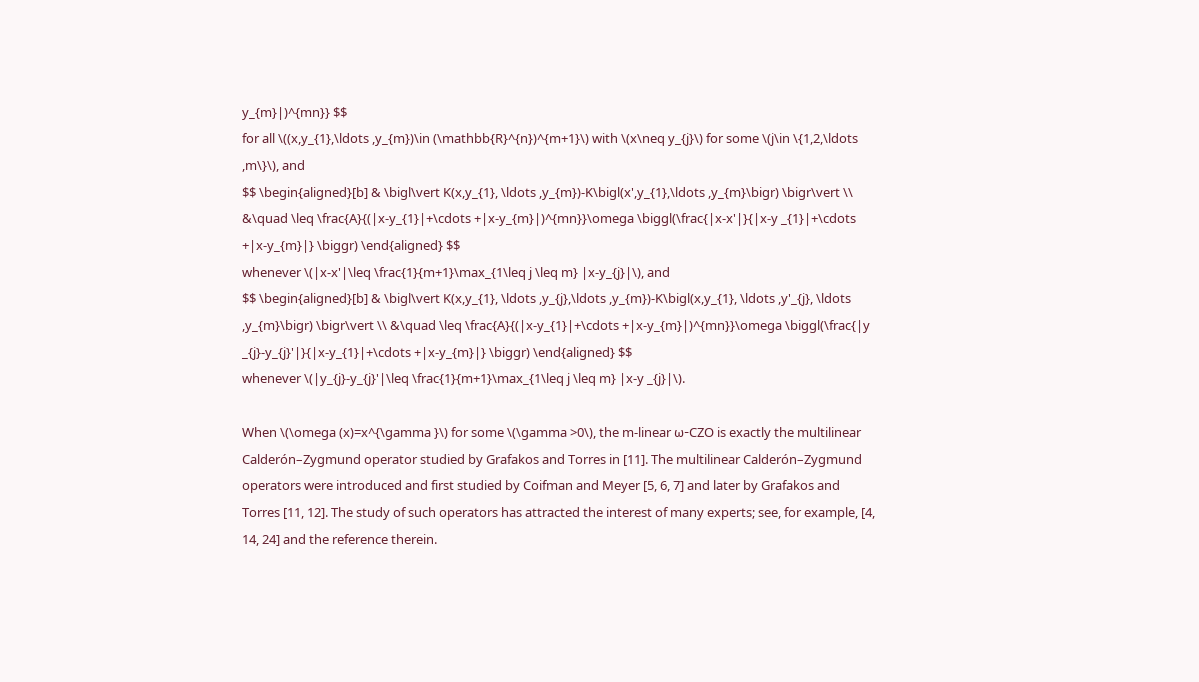y_{m}|)^{mn}} $$
for all \((x,y_{1},\ldots ,y_{m})\in (\mathbb{R}^{n})^{m+1}\) with \(x\neq y_{j}\) for some \(j\in \{1,2,\ldots ,m\}\), and
$$ \begin{aligned}[b] & \bigl\vert K(x,y_{1}, \ldots ,y_{m})-K\bigl(x',y_{1},\ldots ,y_{m}\bigr) \bigr\vert \\ &\quad \leq \frac{A}{(|x-y_{1}|+\cdots +|x-y_{m}|)^{mn}}\omega \biggl(\frac{|x-x'|}{|x-y _{1}|+\cdots +|x-y_{m}|} \biggr) \end{aligned} $$
whenever \(|x-x'|\leq \frac{1}{m+1}\max_{1\leq j \leq m} |x-y_{j}|\), and
$$ \begin{aligned}[b] & \bigl\vert K(x,y_{1}, \ldots ,y_{j},\ldots ,y_{m})-K\bigl(x,y_{1}, \ldots ,y'_{j}, \ldots ,y_{m}\bigr) \bigr\vert \\ &\quad \leq \frac{A}{(|x-y_{1}|+\cdots +|x-y_{m}|)^{mn}}\omega \biggl(\frac{|y _{j}-y_{j}'|}{|x-y_{1}|+\cdots +|x-y_{m}|} \biggr) \end{aligned} $$
whenever \(|y_{j}-y_{j}'|\leq \frac{1}{m+1}\max_{1\leq j \leq m} |x-y _{j}|\).

When \(\omega (x)=x^{\gamma }\) for some \(\gamma >0\), the m-linear ω-CZO is exactly the multilinear Calderón–Zygmund operator studied by Grafakos and Torres in [11]. The multilinear Calderón–Zygmund operators were introduced and first studied by Coifman and Meyer [5, 6, 7] and later by Grafakos and Torres [11, 12]. The study of such operators has attracted the interest of many experts; see, for example, [4, 14, 24] and the reference therein.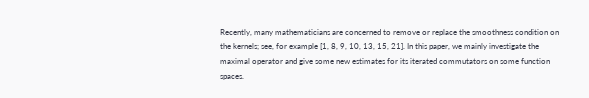Recently, many mathematicians are concerned to remove or replace the smoothness condition on the kernels; see, for example [1, 8, 9, 10, 13, 15, 21]. In this paper, we mainly investigate the maximal operator and give some new estimates for its iterated commutators on some function spaces.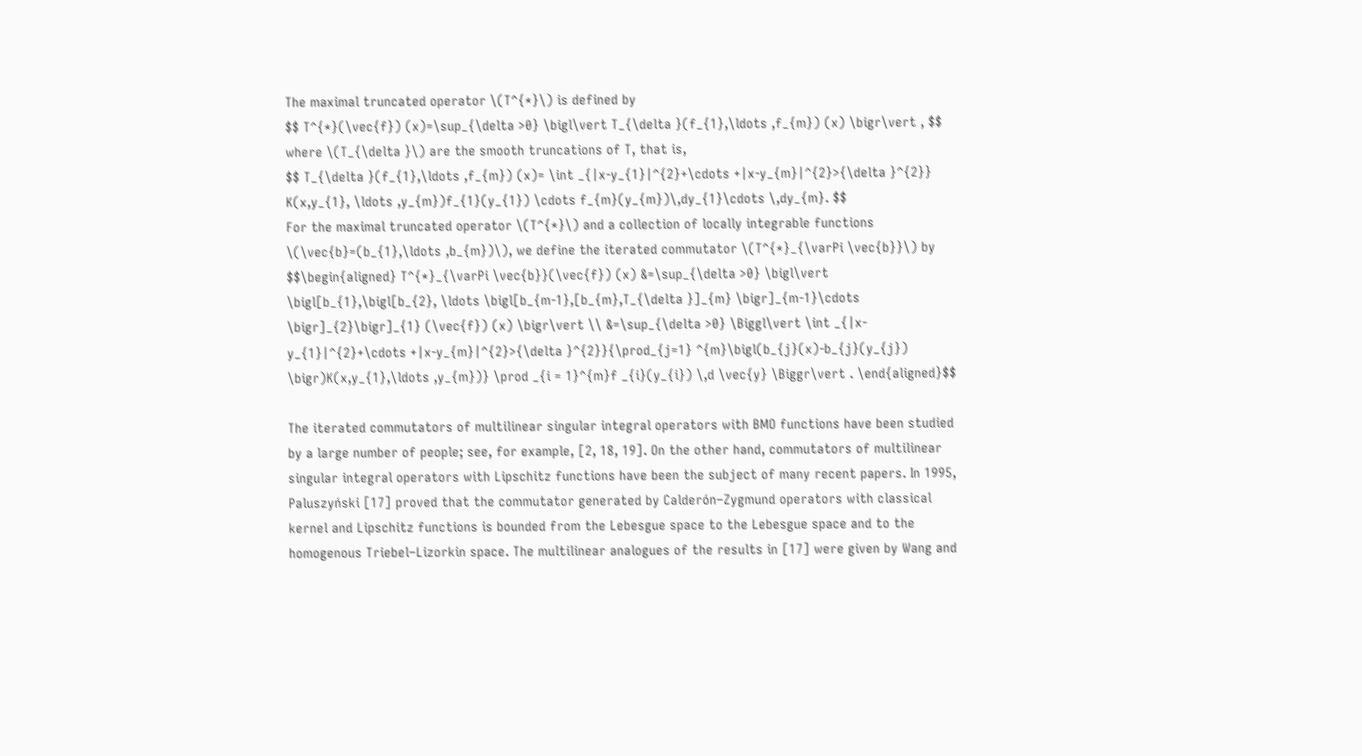The maximal truncated operator \(T^{*}\) is defined by
$$ T^{*}(\vec{f}) (x)=\sup_{\delta >0} \bigl\vert T_{\delta }(f_{1},\ldots ,f_{m}) (x) \bigr\vert , $$
where \(T_{\delta }\) are the smooth truncations of T, that is,
$$ T_{\delta }(f_{1},\ldots ,f_{m}) (x)= \int _{|x-y_{1}|^{2}+\cdots +|x-y_{m}|^{2}>{\delta }^{2}} K(x,y_{1}, \ldots ,y_{m})f_{1}(y_{1}) \cdots f_{m}(y_{m})\,dy_{1}\cdots \,dy_{m}. $$
For the maximal truncated operator \(T^{*}\) and a collection of locally integrable functions \(\vec{b}=(b_{1},\ldots ,b_{m})\), we define the iterated commutator \(T^{*}_{\varPi \vec{b}}\) by
$$\begin{aligned} T^{*}_{\varPi \vec{b}}(\vec{f}) (x) &=\sup_{\delta >0} \bigl\vert \bigl[b_{1},\bigl[b_{2}, \ldots \bigl[b_{m-1},[b_{m},T_{\delta }]_{m} \bigr]_{m-1}\cdots \bigr]_{2}\bigr]_{1} (\vec{f}) (x) \bigr\vert \\ &=\sup_{\delta >0} \Biggl\vert \int _{|x-y_{1}|^{2}+\cdots +|x-y_{m}|^{2}>{\delta }^{2}}{\prod_{j=1} ^{m}\bigl(b_{j}(x)-b_{j}(y_{j}) \bigr)K(x,y_{1},\ldots ,y_{m})} \prod _{i = 1}^{m}f _{i}(y_{i}) \,d \vec{y} \Biggr\vert . \end{aligned}$$

The iterated commutators of multilinear singular integral operators with BMO functions have been studied by a large number of people; see, for example, [2, 18, 19]. On the other hand, commutators of multilinear singular integral operators with Lipschitz functions have been the subject of many recent papers. In 1995, Paluszyński [17] proved that the commutator generated by Calderón–Zygmund operators with classical kernel and Lipschitz functions is bounded from the Lebesgue space to the Lebesgue space and to the homogenous Triebel–Lizorkin space. The multilinear analogues of the results in [17] were given by Wang and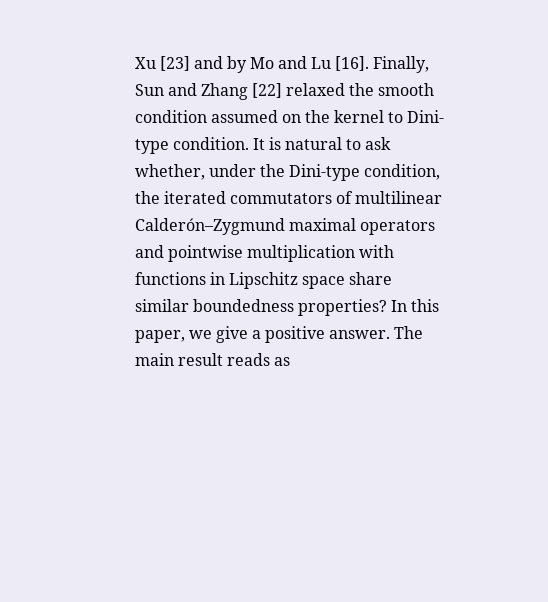Xu [23] and by Mo and Lu [16]. Finally, Sun and Zhang [22] relaxed the smooth condition assumed on the kernel to Dini-type condition. It is natural to ask whether, under the Dini-type condition, the iterated commutators of multilinear Calderón–Zygmund maximal operators and pointwise multiplication with functions in Lipschitz space share similar boundedness properties? In this paper, we give a positive answer. The main result reads as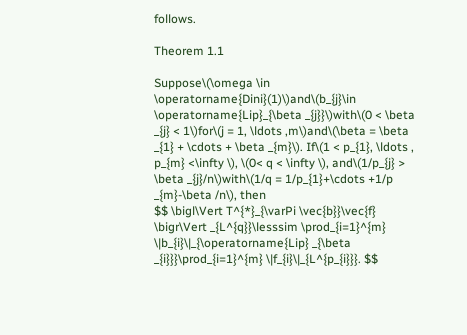follows.

Theorem 1.1

Suppose\(\omega \in \operatorname{Dini}(1)\)and\(b_{j}\in \operatorname{Lip}_{\beta _{j}}\)with\(0 < \beta _{j} < 1\)for\(j = 1, \ldots ,m\)and\(\beta = \beta _{1} + \cdots + \beta _{m}\). If\(1 < p_{1}, \ldots , p_{m} <\infty \), \(0< q < \infty \), and\(1/p_{j} > \beta _{j}/n\)with\(1/q = 1/p_{1}+\cdots +1/p _{m}-\beta /n\), then
$$ \bigl\Vert T^{*}_{\varPi \vec{b}}\vec{f} \bigr\Vert _{L^{q}}\lesssim \prod_{i=1}^{m} \|b_{i}\|_{\operatorname{Lip} _{\beta _{i}}}\prod_{i=1}^{m} \|f_{i}\|_{L^{p_{i}}}. $$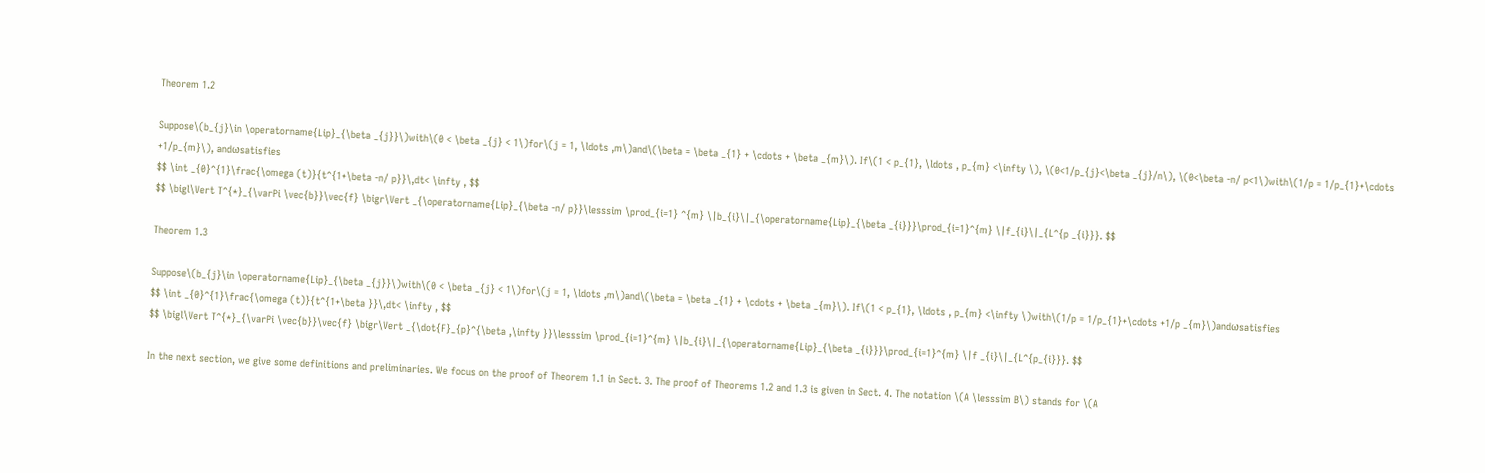Theorem 1.2

Suppose\(b_{j}\in \operatorname{Lip}_{\beta _{j}}\)with\(0 < \beta _{j} < 1\)for\(j = 1, \ldots ,m\)and\(\beta = \beta _{1} + \cdots + \beta _{m}\). If\(1 < p_{1}, \ldots , p_{m} <\infty \), \(0<1/p_{j}<\beta _{j}/n\), \(0<\beta -n/ p<1\)with\(1/p = 1/p_{1}+\cdots +1/p_{m}\), andωsatisfies
$$ \int _{0}^{1}\frac{\omega (t)}{t^{1+\beta -n/ p}}\,dt< \infty , $$
$$ \bigl\Vert T^{*}_{\varPi \vec{b}}\vec{f} \bigr\Vert _{\operatorname{Lip}_{\beta -n/ p}}\lesssim \prod_{i=1} ^{m} \|b_{i}\|_{\operatorname{Lip}_{\beta _{i}}}\prod_{i=1}^{m} \|f_{i}\|_{L^{p _{i}}}. $$

Theorem 1.3

Suppose\(b_{j}\in \operatorname{Lip}_{\beta _{j}}\)with\(0 < \beta _{j} < 1\)for\(j = 1, \ldots ,m\)and\(\beta = \beta _{1} + \cdots + \beta _{m}\). If\(1 < p_{1}, \ldots , p_{m} <\infty \)with\(1/p = 1/p_{1}+\cdots +1/p _{m}\)andωsatisfies
$$ \int _{0}^{1}\frac{\omega (t)}{t^{1+\beta }}\,dt< \infty , $$
$$ \bigl\Vert T^{*}_{\varPi \vec{b}}\vec{f} \bigr\Vert _{\dot{F}_{p}^{\beta ,\infty }}\lesssim \prod_{i=1}^{m} \|b_{i}\|_{\operatorname{Lip}_{\beta _{i}}}\prod_{i=1}^{m} \|f _{i}\|_{L^{p_{i}}}. $$

In the next section, we give some definitions and preliminaries. We focus on the proof of Theorem 1.1 in Sect. 3. The proof of Theorems 1.2 and 1.3 is given in Sect. 4. The notation \(A \lesssim B\) stands for \(A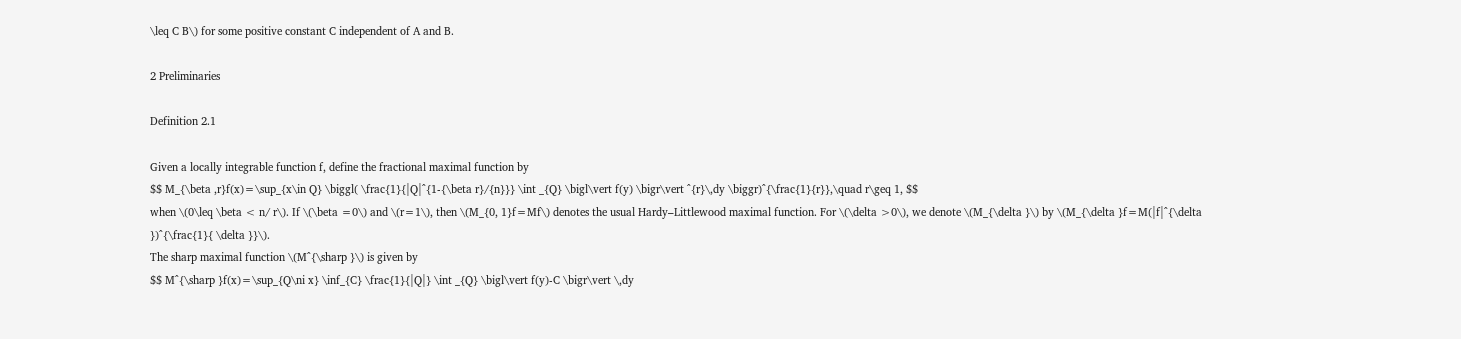\leq C B\) for some positive constant C independent of A and B.

2 Preliminaries

Definition 2.1

Given a locally integrable function f, define the fractional maximal function by
$$ M_{\beta ,r}f(x)=\sup_{x\in Q} \biggl( \frac{1}{|Q|^{1-{\beta r}/{n}}} \int _{Q} \bigl\vert f(y) \bigr\vert ^{r}\,dy \biggr)^{\frac{1}{r}},\quad r\geq 1, $$
when \(0\leq \beta < n/ r\). If \(\beta =0\) and \(r=1\), then \(M_{0, 1}f=Mf\) denotes the usual Hardy–Littlewood maximal function. For \(\delta >0\), we denote \(M_{\delta }\) by \(M_{\delta }f=M(|f|^{\delta })^{\frac{1}{ \delta }}\).
The sharp maximal function \(M^{\sharp }\) is given by
$$ M^{\sharp }f(x)=\sup_{Q\ni x} \inf_{C} \frac{1}{|Q|} \int _{Q} \bigl\vert f(y)-C \bigr\vert \,dy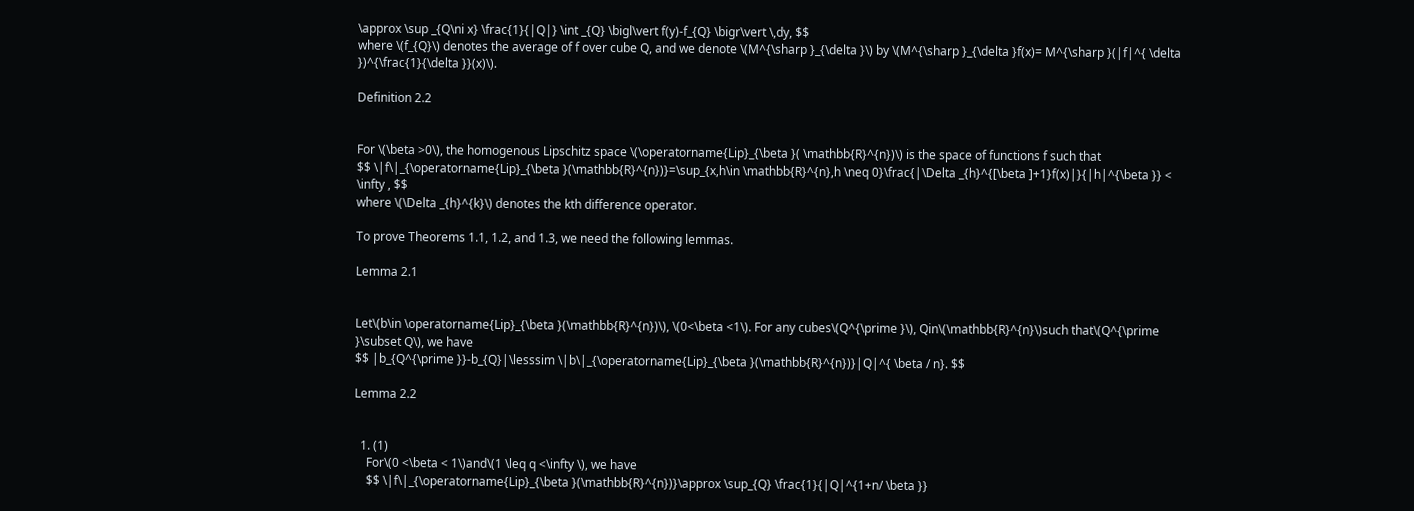\approx \sup _{Q\ni x} \frac{1}{|Q|} \int _{Q} \bigl\vert f(y)-f_{Q} \bigr\vert \,dy, $$
where \(f_{Q}\) denotes the average of f over cube Q, and we denote \(M^{\sharp }_{\delta }\) by \(M^{\sharp }_{\delta }f(x)= M^{\sharp }(|f|^{ \delta })^{\frac{1}{\delta }}(x)\).

Definition 2.2


For \(\beta >0\), the homogenous Lipschitz space \(\operatorname{Lip}_{\beta }( \mathbb{R}^{n})\) is the space of functions f such that
$$ \|f\|_{\operatorname{Lip}_{\beta }(\mathbb{R}^{n})}=\sup_{x,h\in \mathbb{R}^{n},h \neq 0}\frac{|\Delta _{h}^{[\beta ]+1}f(x)|}{|h|^{\beta }} < \infty , $$
where \(\Delta _{h}^{k}\) denotes the kth difference operator.

To prove Theorems 1.1, 1.2, and 1.3, we need the following lemmas.

Lemma 2.1


Let\(b\in \operatorname{Lip}_{\beta }(\mathbb{R}^{n})\), \(0<\beta <1\). For any cubes\(Q^{\prime }\), Qin\(\mathbb{R}^{n}\)such that\(Q^{\prime }\subset Q\), we have
$$ |b_{Q^{\prime }}-b_{Q}|\lesssim \|b\|_{\operatorname{Lip}_{\beta }(\mathbb{R}^{n})}|Q|^{ \beta / n}. $$

Lemma 2.2


  1. (1)
    For\(0 <\beta < 1\)and\(1 \leq q <\infty \), we have
    $$ \|f\|_{\operatorname{Lip}_{\beta }(\mathbb{R}^{n})}\approx \sup_{Q} \frac{1}{|Q|^{1+n/ \beta }}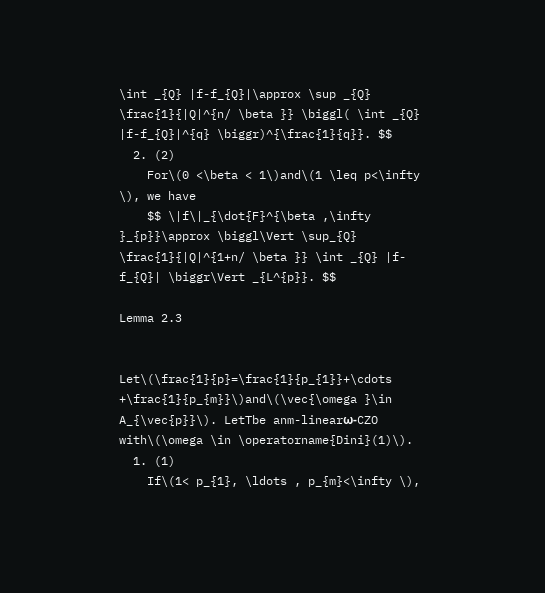\int _{Q} |f-f_{Q}|\approx \sup _{Q} \frac{1}{|Q|^{n/ \beta }} \biggl( \int _{Q} |f-f_{Q}|^{q} \biggr)^{\frac{1}{q}}. $$
  2. (2)
    For\(0 <\beta < 1\)and\(1 \leq p<\infty \), we have
    $$ \|f\|_{\dot{F}^{\beta ,\infty }_{p}}\approx \biggl\Vert \sup_{Q} \frac{1}{|Q|^{1+n/ \beta }} \int _{Q} |f-f_{Q}| \biggr\Vert _{L^{p}}. $$

Lemma 2.3


Let\(\frac{1}{p}=\frac{1}{p_{1}}+\cdots +\frac{1}{p_{m}}\)and\(\vec{\omega }\in A_{\vec{p}}\). LetTbe anm-linearω-CZO with\(\omega \in \operatorname{Dini}(1)\).
  1. (1)
    If\(1< p_{1}, \ldots , p_{m}<\infty \),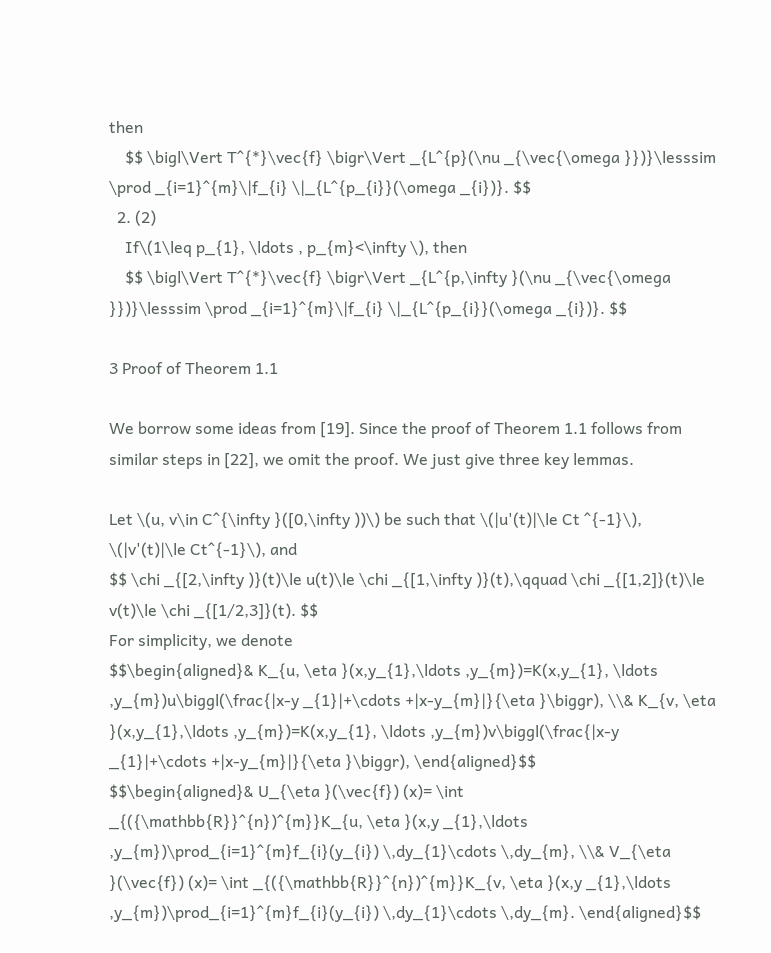then
    $$ \bigl\Vert T^{*}\vec{f} \bigr\Vert _{L^{p}(\nu _{\vec{\omega }})}\lesssim \prod _{i=1}^{m}\|f_{i} \|_{L^{p_{i}}(\omega _{i})}. $$
  2. (2)
    If\(1\leq p_{1}, \ldots , p_{m}<\infty \), then
    $$ \bigl\Vert T^{*}\vec{f} \bigr\Vert _{L^{p,\infty }(\nu _{\vec{\omega }})}\lesssim \prod _{i=1}^{m}\|f_{i} \|_{L^{p_{i}}(\omega _{i})}. $$

3 Proof of Theorem 1.1

We borrow some ideas from [19]. Since the proof of Theorem 1.1 follows from similar steps in [22], we omit the proof. We just give three key lemmas.

Let \(u, v\in C^{\infty }([0,\infty ))\) be such that \(|u'(t)|\le Ct ^{-1}\), \(|v'(t)|\le Ct^{-1}\), and
$$ \chi _{[2,\infty )}(t)\le u(t)\le \chi _{[1,\infty )}(t),\qquad \chi _{[1,2]}(t)\le v(t)\le \chi _{[1/2,3]}(t). $$
For simplicity, we denote
$$\begin{aligned}& K_{u, \eta }(x,y_{1},\ldots ,y_{m})=K(x,y_{1}, \ldots ,y_{m})u\biggl(\frac{|x-y _{1}|+\cdots +|x-y_{m}|}{\eta }\biggr), \\& K_{v, \eta }(x,y_{1},\ldots ,y_{m})=K(x,y_{1}, \ldots ,y_{m})v\biggl(\frac{|x-y _{1}|+\cdots +|x-y_{m}|}{\eta }\biggr), \end{aligned}$$
$$\begin{aligned}& U_{\eta }(\vec{f}) (x)= \int _{({\mathbb{R}}^{n})^{m}}K_{u, \eta }(x,y _{1},\ldots ,y_{m})\prod_{i=1}^{m}f_{i}(y_{i}) \,dy_{1}\cdots \,dy_{m}, \\& V_{\eta }(\vec{f}) (x)= \int _{({\mathbb{R}}^{n})^{m}}K_{v, \eta }(x,y _{1},\ldots ,y_{m})\prod_{i=1}^{m}f_{i}(y_{i}) \,dy_{1}\cdots \,dy_{m}. \end{aligned}$$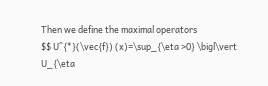Then we define the maximal operators
$$ U^{*}(\vec{f}) (x)=\sup_{\eta >0} \bigl\vert U_{\eta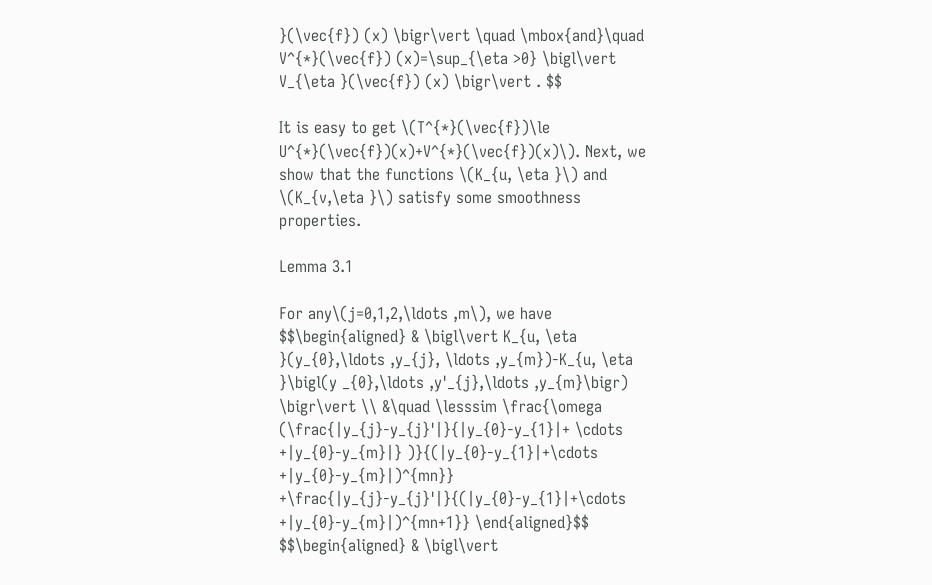}(\vec{f}) (x) \bigr\vert \quad \mbox{and}\quad V^{*}(\vec{f}) (x)=\sup_{\eta >0} \bigl\vert V_{\eta }(\vec{f}) (x) \bigr\vert . $$

It is easy to get \(T^{*}(\vec{f})\le U^{*}(\vec{f})(x)+V^{*}(\vec{f})(x)\). Next, we show that the functions \(K_{u, \eta }\) and \(K_{v,\eta }\) satisfy some smoothness properties.

Lemma 3.1

For any\(j=0,1,2,\ldots ,m\), we have
$$\begin{aligned} & \bigl\vert K_{u, \eta }(y_{0},\ldots ,y_{j}, \ldots ,y_{m})-K_{u, \eta }\bigl(y _{0},\ldots ,y'_{j},\ldots ,y_{m}\bigr) \bigr\vert \\ &\quad \lesssim \frac{\omega (\frac{|y_{j}-y_{j}'|}{|y_{0}-y_{1}|+ \cdots +|y_{0}-y_{m}|} )}{(|y_{0}-y_{1}|+\cdots +|y_{0}-y_{m}|)^{mn}} +\frac{|y_{j}-y_{j}'|}{(|y_{0}-y_{1}|+\cdots +|y_{0}-y_{m}|)^{mn+1}} \end{aligned}$$
$$\begin{aligned} & \bigl\vert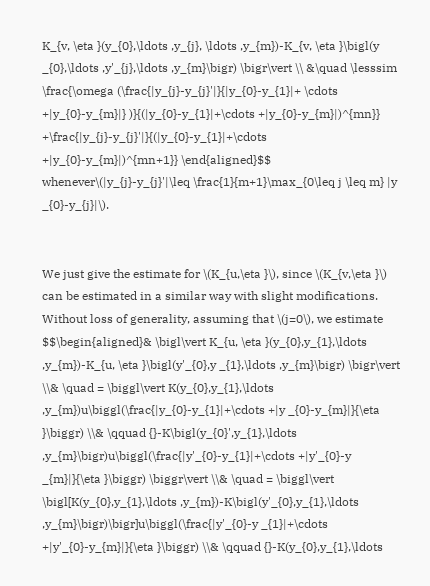K_{v, \eta }(y_{0},\ldots ,y_{j}, \ldots ,y_{m})-K_{v, \eta }\bigl(y _{0},\ldots ,y'_{j},\ldots ,y_{m}\bigr) \bigr\vert \\ &\quad \lesssim \frac{\omega (\frac{|y_{j}-y_{j}'|}{|y_{0}-y_{1}|+ \cdots +|y_{0}-y_{m}|} )}{(|y_{0}-y_{1}|+\cdots +|y_{0}-y_{m}|)^{mn}} +\frac{|y_{j}-y_{j}'|}{(|y_{0}-y_{1}|+\cdots +|y_{0}-y_{m}|)^{mn+1}} \end{aligned}$$
whenever\(|y_{j}-y_{j}'|\leq \frac{1}{m+1}\max_{0\leq j \leq m} |y _{0}-y_{j}|\).


We just give the estimate for \(K_{u,\eta }\), since \(K_{v,\eta }\) can be estimated in a similar way with slight modifications. Without loss of generality, assuming that \(j=0\), we estimate
$$\begin{aligned}& \bigl\vert K_{u, \eta }(y_{0},y_{1},\ldots ,y_{m})-K_{u, \eta }\bigl(y'_{0},y _{1},\ldots ,y_{m}\bigr) \bigr\vert \\& \quad = \biggl\vert K(y_{0},y_{1},\ldots ,y_{m})u\biggl(\frac{|y_{0}-y_{1}|+\cdots +|y _{0}-y_{m}|}{\eta }\biggr) \\& \qquad {}-K\bigl(y_{0}',y_{1},\ldots ,y_{m}\bigr)u\biggl(\frac{|y'_{0}-y_{1}|+\cdots +|y'_{0}-y _{m}|}{\eta }\biggr) \biggr\vert \\& \quad = \biggl\vert \bigl[K(y_{0},y_{1},\ldots ,y_{m})-K\bigl(y'_{0},y_{1},\ldots ,y_{m}\bigr)\bigr]u\biggl(\frac{|y'_{0}-y _{1}|+\cdots +|y'_{0}-y_{m}|}{\eta }\biggr) \\& \qquad {}-K(y_{0},y_{1},\ldots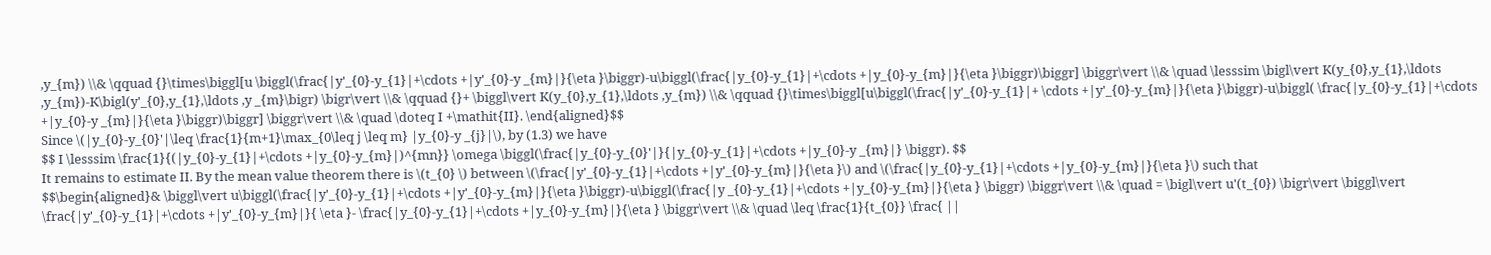,y_{m}) \\& \qquad {}\times\biggl[u \biggl(\frac{|y'_{0}-y_{1}|+\cdots +|y'_{0}-y _{m}|}{\eta }\biggr)-u\biggl(\frac{|y_{0}-y_{1}|+\cdots +|y_{0}-y_{m}|}{\eta }\biggr)\biggr] \biggr\vert \\& \quad \lesssim \bigl\vert K(y_{0},y_{1},\ldots ,y_{m})-K\bigl(y'_{0},y_{1},\ldots ,y _{m}\bigr) \bigr\vert \\& \qquad {}+ \biggl\vert K(y_{0},y_{1},\ldots ,y_{m}) \\& \qquad {}\times\biggl[u\biggl(\frac{|y'_{0}-y_{1}|+ \cdots +|y'_{0}-y_{m}|}{\eta }\biggr)-u\biggl( \frac{|y_{0}-y_{1}|+\cdots +|y_{0}-y _{m}|}{\eta }\biggr)\biggr] \biggr\vert \\& \quad \doteq I +\mathit{II}. \end{aligned}$$
Since \(|y_{0}-y_{0}'|\leq \frac{1}{m+1}\max_{0\leq j \leq m} |y_{0}-y _{j}|\), by (1.3) we have
$$ I \lesssim \frac{1}{(|y_{0}-y_{1}|+\cdots +|y_{0}-y_{m}|)^{mn}} \omega \biggl(\frac{|y_{0}-y_{0}'|}{|y_{0}-y_{1}|+\cdots +|y_{0}-y _{m}|} \biggr). $$
It remains to estimate II. By the mean value theorem there is \(t_{0} \) between \(\frac{|y'_{0}-y_{1}|+\cdots +|y'_{0}-y_{m}|}{\eta }\) and \(\frac{|y_{0}-y_{1}|+\cdots +|y_{0}-y_{m}|}{\eta }\) such that
$$\begin{aligned}& \biggl\vert u\biggl(\frac{|y'_{0}-y_{1}|+\cdots +|y'_{0}-y_{m}|}{\eta }\biggr)-u\biggl(\frac{|y _{0}-y_{1}|+\cdots +|y_{0}-y_{m}|}{\eta } \biggr) \biggr\vert \\& \quad = \bigl\vert u'(t_{0}) \bigr\vert \biggl\vert \frac{|y'_{0}-y_{1}|+\cdots +|y'_{0}-y_{m}|}{ \eta }- \frac{|y_{0}-y_{1}|+\cdots +|y_{0}-y_{m}|}{\eta } \biggr\vert \\& \quad \leq \frac{1}{t_{0}} \frac{ ||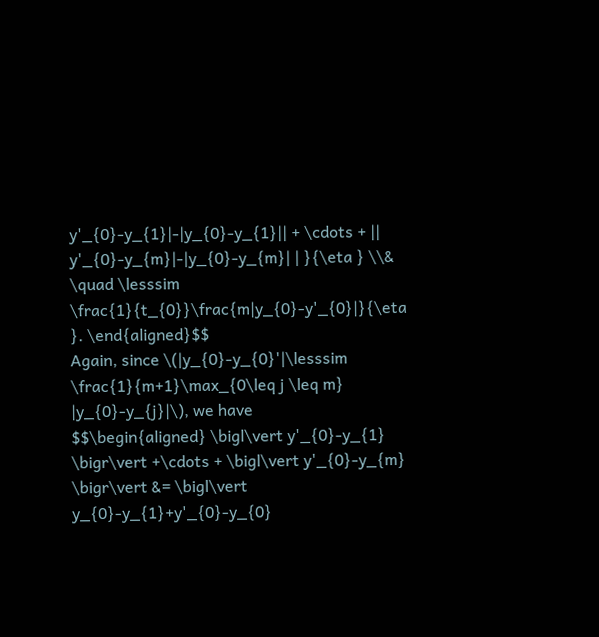y'_{0}-y_{1}|-|y_{0}-y_{1}|| + \cdots + || y'_{0}-y_{m}|-|y_{0}-y_{m}| | }{\eta } \\& \quad \lesssim \frac{1}{t_{0}}\frac{m|y_{0}-y'_{0}|}{\eta }. \end{aligned}$$
Again, since \(|y_{0}-y_{0}'|\lesssim \frac{1}{m+1}\max_{0\leq j \leq m} |y_{0}-y_{j}|\), we have
$$\begin{aligned} \bigl\vert y'_{0}-y_{1} \bigr\vert +\cdots + \bigl\vert y'_{0}-y_{m} \bigr\vert &= \bigl\vert y_{0}-y_{1}+y'_{0}-y_{0}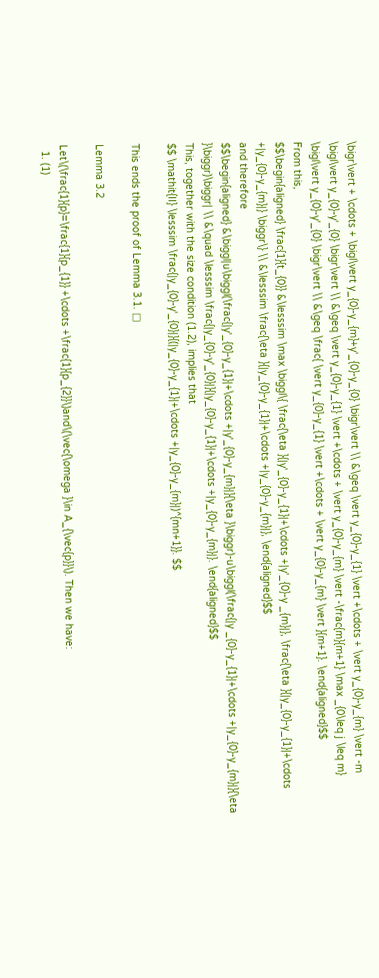\bigr\vert + \cdots + \bigl\vert y_{0}-y_{m}+y'_{0}-y_{0} \bigr\vert \\ &\geq \vert y_{0}-y_{1} \vert +\cdots + \vert y_{0}-y_{m} \vert -m \bigl\vert y_{0}-y'_{0} \bigr\vert \\ &\geq \vert y_{0}-y_{1} \vert +\cdots + \vert y_{0}-y_{m} \vert -\frac{m}{m+1} \max _{0\leq j \leq m} \bigl\vert y_{0}-y'_{0} \bigr\vert \\ &\geq \frac{ \vert y_{0}-y_{1} \vert +\cdots + \vert y_{0}-y_{m} \vert }{m+1}. \end{aligned}$$
From this,
$$\begin{aligned} \frac{1}{t_{0}} &\lesssim \max \biggl\{ \frac{\eta }{|y'_{0}-y_{1}|+\cdots +|y'_{0}-y _{m}|}, \frac{\eta }{|y_{0}-y_{1}|+\cdots +|y_{0}-y_{m}|} \biggr\} \\ &\lesssim \frac{\eta }{|y_{0}-y_{1}|+\cdots +|y_{0}-y_{m}|}, \end{aligned}$$
and therefore
$$\begin{aligned} &\biggl|u\biggl(\frac{|y'_{0}-y_{1}|+\cdots +|y'_{0}-y_{m}|}{\eta }\biggr)-u\biggl(\frac{|y _{0}-y_{1}|+\cdots +|y_{0}-y_{m}|}{\eta }\biggr)\biggr| \\ &\quad \lesssim \frac{|y_{0}-y'_{0}|}{|y_{0}-y_{1}|+\cdots +|y_{0}-y_{m}|}. \end{aligned}$$
This, together with the size condition (1.2), implies that
$$ \mathit{II} \lesssim \frac{|y_{0}-y'_{0}|}{(|y_{0}-y_{1}|+\cdots +|y_{0}-y_{m}|)^{mn+1}}. $$

This ends the proof of Lemma 3.1. □

Lemma 3.2

Let\(\frac{1}{p}=\frac{1}{p_{1}} +\cdots +\frac{1}{p_{2}}\)and\(\vec{\omega }\in A_{\vec{p}}\). Then we have:
  1. (1)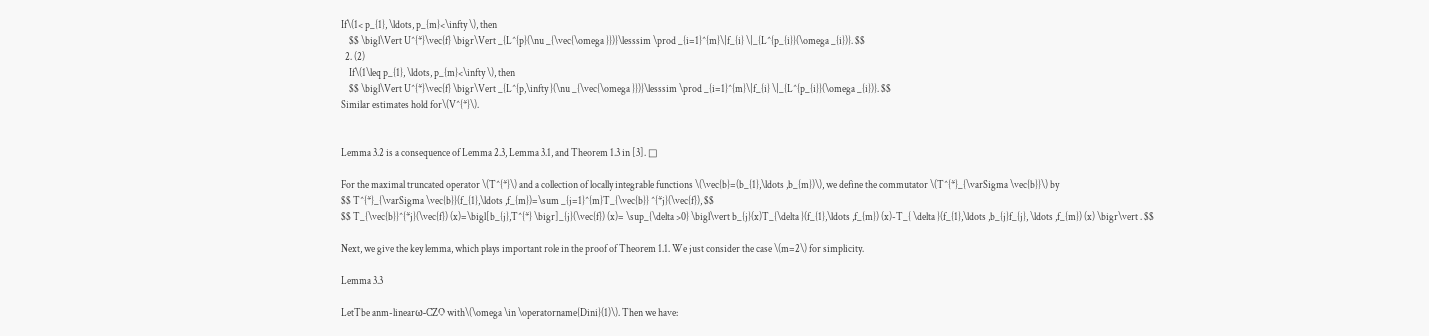If\(1< p_{1}, \ldots, p_{m}<\infty \), then
    $$ \bigl\Vert U^{*}\vec{f} \bigr\Vert _{L^{p}(\nu _{\vec{\omega }})}\lesssim \prod _{i=1}^{m}\|f_{i} \|_{L^{p_{i}}(\omega _{i})}. $$
  2. (2)
    If\(1\leq p_{1}, \ldots, p_{m}<\infty \), then
    $$ \bigl\Vert U^{*}\vec{f} \bigr\Vert _{L^{p,\infty }(\nu _{\vec{\omega }})}\lesssim \prod _{i=1}^{m}\|f_{i} \|_{L^{p_{i}}(\omega _{i})}. $$
Similar estimates hold for\(V^{*}\).


Lemma 3.2 is a consequence of Lemma 2.3, Lemma 3.1, and Theorem 1.3 in [3]. □

For the maximal truncated operator \(T^{*}\) and a collection of locally integrable functions \(\vec{b}=(b_{1},\ldots ,b_{m})\), we define the commutator \(T^{*}_{\varSigma \vec{b}}\) by
$$ T^{*}_{\varSigma \vec{b}}(f_{1},\ldots ,f_{m})=\sum _{j=1}^{m}T_{\vec{b}} ^{*j}(\vec{f}), $$
$$ T_{\vec{b}}^{*j}(\vec{f}) (x)=\bigl[b_{j},T^{*} \bigr]_{j}(\vec{f}) (x)= \sup_{\delta >0} \bigl\vert b_{j}(x)T_{\delta }(f_{1},\ldots ,f_{m}) (x)-T_{ \delta }(f_{1},\ldots ,b_{j}f_{j}, \ldots ,f_{m}) (x) \bigr\vert . $$

Next, we give the key lemma, which plays important role in the proof of Theorem 1.1. We just consider the case \(m=2\) for simplicity.

Lemma 3.3

LetTbe anm-linearω-CZO with\(\omega \in \operatorname{Dini}(1)\). Then we have: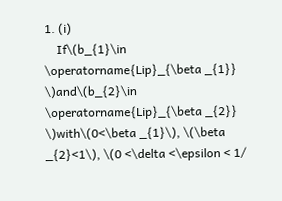1. (i)
    If\(b_{1}\in \operatorname{Lip}_{\beta _{1}} \)and\(b_{2}\in \operatorname{Lip}_{\beta _{2}} \)with\(0<\beta _{1}\), \(\beta _{2}<1\), \(0 <\delta <\epsilon < 1/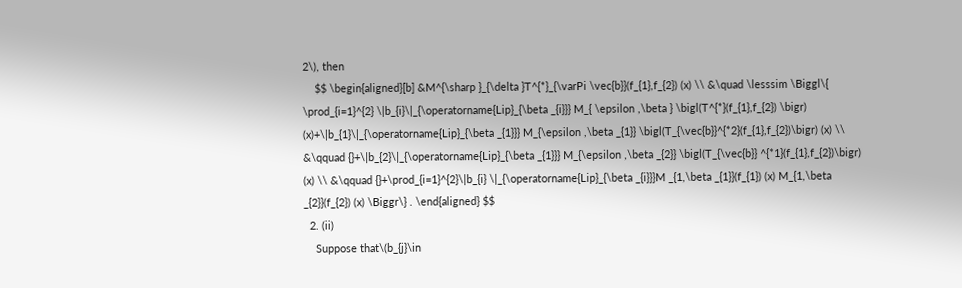2\), then
    $$ \begin{aligned}[b] &M^{\sharp }_{\delta }T^{*}_{\varPi \vec{b}}(f_{1},f_{2}) (x) \\ &\quad \lesssim \Biggl\{ \prod_{i=1}^{2} \|b_{i}\|_{\operatorname{Lip}_{\beta _{i}}} M_{ \epsilon ,\beta } \bigl(T^{*}(f_{1},f_{2}) \bigr) (x)+\|b_{1}\|_{\operatorname{Lip}_{\beta _{1}}} M_{\epsilon ,\beta _{1}} \bigl(T_{\vec{b}}^{*2}(f_{1},f_{2})\bigr) (x) \\ &\qquad {}+\|b_{2}\|_{\operatorname{Lip}_{\beta _{1}}} M_{\epsilon ,\beta _{2}} \bigl(T_{\vec{b}} ^{*1}(f_{1},f_{2})\bigr) (x) \\ &\qquad {}+\prod_{i=1}^{2}\|b_{i} \|_{\operatorname{Lip}_{\beta _{i}}}M _{1,\beta _{1}}(f_{1}) (x) M_{1,\beta _{2}}(f_{2}) (x) \Biggr\} . \end{aligned} $$
  2. (ii)
    Suppose that\(b_{j}\in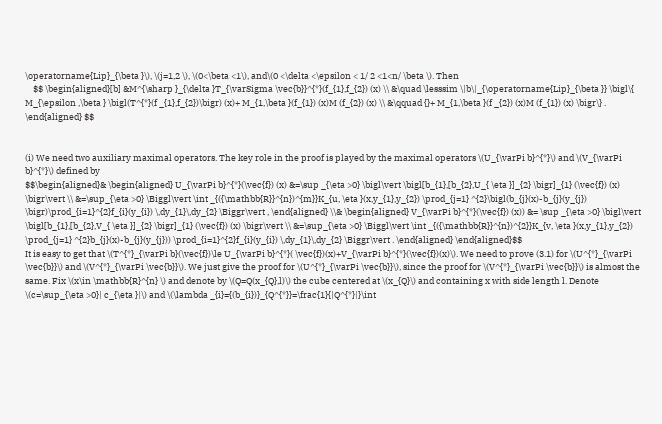\operatorname{Lip}_{\beta }\), \(j=1,2 \), \(0<\beta <1\), and\(0 <\delta <\epsilon < 1/ 2 <1<n/ \beta \). Then
    $$ \begin{aligned}[b] &M^{\sharp }_{\delta }T_{\varSigma \vec{b}}^{*}(f_{1},f_{2}) (x) \\ &\quad \lesssim \|b\|_{\operatorname{Lip}_{\beta }} \bigl\{ M_{\epsilon ,\beta } \bigl(T^{*}(f _{1},f_{2})\bigr) (x)+ M_{1,\beta }(f_{1}) (x)M (f_{2}) (x) \\ &\qquad {}+ M_{1,\beta }(f _{2}) (x)M (f_{1}) (x) \bigr\} . \end{aligned} $$


(i) We need two auxiliary maximal operators. The key role in the proof is played by the maximal operators \(U_{\varPi b}^{*}\) and \(V_{\varPi b}^{*}\) defined by
$$\begin{aligned}& \begin{aligned} U_{\varPi b}^{*}(\vec{f}) (x) &=\sup _{\eta >0} \bigl\vert \bigl[b_{1},[b_{2},U_{ \eta }]_{2} \bigr]_{1} (\vec{f}) (x) \bigr\vert \\ &=\sup_{\eta >0} \Biggl\vert \int _{({\mathbb{R}}^{n})^{m}}K_{u, \eta }(x,y_{1},y_{2}) \prod_{j=1} ^{2}\bigl(b_{j}(x)-b_{j}(y_{j}) \bigr)\prod_{i=1}^{2}f_{i}(y_{i}) \,dy_{1}\,dy_{2} \Biggr\vert , \end{aligned} \\& \begin{aligned} V_{\varPi b}^{*}(\vec{f}) (x)) &= \sup _{\eta >0} \bigl\vert \bigl[b_{1},[b_{2},V_{ \eta }]_{2} \bigr]_{1} (\vec{f}) (x) \bigr\vert \\ &=\sup_{\eta >0} \Biggl\vert \int _{({\mathbb{R}}^{n})^{2}}K_{v, \eta }(x,y_{1},y_{2}) \prod_{j=1} ^{2}b_{j}(x)-b_{j}(y_{j})) \prod_{i=1}^{2}f_{i}(y_{i}) \,dy_{1}\,dy_{2} \Biggr\vert . \end{aligned} \end{aligned}$$
It is easy to get that \(T^{*}_{\varPi b}(\vec{f})\le U_{\varPi b}^{*}( \vec{f})(x)+V_{\varPi b}^{*}(\vec{f})(x)\). We need to prove (3.1) for \(U^{*}_{\varPi \vec{b}}\) and \(V^{*}_{\varPi \vec{b}}\). We just give the proof for \(U^{*}_{\varPi \vec{b}}\), since the proof for \(V^{*}_{\varPi \vec{b}}\) is almost the same. Fix \(x\in \mathbb{R}^{n} \) and denote by \(Q=Q(x_{Q},l)\) the cube centered at \(x_{Q}\) and containing x with side length l. Denote \(c=\sup_{\eta >0}| c_{\eta }|\) and \(\lambda _{i}={(b_{i})}_{Q^{*}}=\frac{1}{|Q^{*}|}\int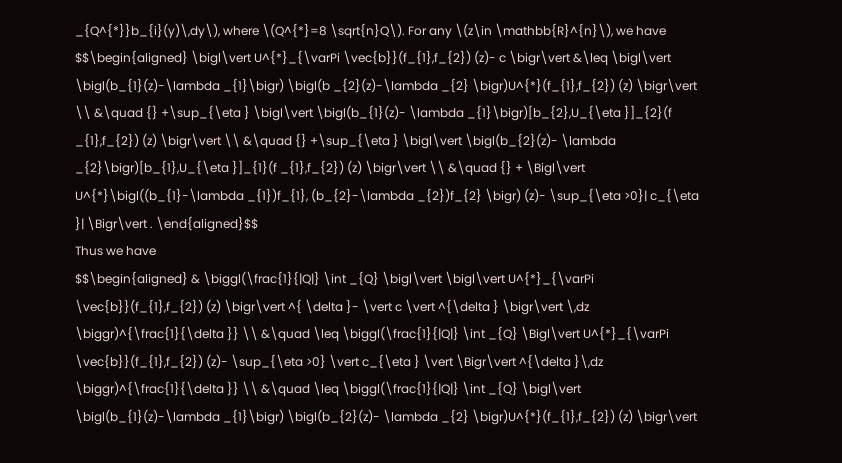_{Q^{*}}b_{i}(y)\,dy\), where \(Q^{*}=8 \sqrt{n}Q\). For any \(z\in \mathbb{R}^{n}\), we have
$$\begin{aligned} \bigl\vert U^{*}_{\varPi \vec{b}}(f_{1},f_{2}) (z)- c \bigr\vert &\leq \bigl\vert \bigl(b_{1}(z)-\lambda _{1}\bigr) \bigl(b _{2}(z)-\lambda _{2} \bigr)U^{*}(f_{1},f_{2}) (z) \bigr\vert \\ &\quad {} +\sup_{\eta } \bigl\vert \bigl(b_{1}(z)- \lambda _{1}\bigr)[b_{2},U_{\eta }]_{2}(f _{1},f_{2}) (z) \bigr\vert \\ &\quad {} +\sup_{\eta } \bigl\vert \bigl(b_{2}(z)- \lambda _{2}\bigr)[b_{1},U_{\eta }]_{1}(f _{1},f_{2}) (z) \bigr\vert \\ &\quad {} + \Bigl\vert U^{*}\bigl((b_{1}-\lambda _{1})f_{1}, (b_{2}-\lambda _{2})f_{2} \bigr) (z)- \sup_{\eta >0}| c_{\eta }| \Bigr\vert . \end{aligned}$$
Thus we have
$$\begin{aligned} & \biggl(\frac{1}{|Q|} \int _{Q} \bigl\vert \bigl\vert U^{*}_{\varPi \vec{b}}(f_{1},f_{2}) (z) \bigr\vert ^{ \delta }- \vert c \vert ^{\delta } \bigr\vert \,dz \biggr)^{\frac{1}{\delta }} \\ &\quad \leq \biggl(\frac{1}{|Q|} \int _{Q} \Bigl\vert U^{*}_{\varPi \vec{b}}(f_{1},f_{2}) (z)- \sup_{\eta >0} \vert c_{\eta } \vert \Bigr\vert ^{\delta }\,dz \biggr)^{\frac{1}{\delta }} \\ &\quad \leq \biggl(\frac{1}{|Q|} \int _{Q} \bigl\vert \bigl(b_{1}(z)-\lambda _{1}\bigr) \bigl(b_{2}(z)- \lambda _{2} \bigr)U^{*}(f_{1},f_{2}) (z) \bigr\vert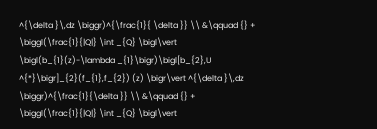^{\delta }\,dz \biggr)^{\frac{1}{ \delta }} \\ &\qquad {} + \biggl(\frac{1}{|Q|} \int _{Q} \bigl\vert \bigl(b_{1}(z)-\lambda _{1}\bigr)\bigl[b_{2},U ^{*}\bigr]_{2}(f_{1},f_{2}) (z) \bigr\vert ^{\delta }\,dz \biggr)^{\frac{1}{\delta }} \\ &\qquad {} + \biggl(\frac{1}{|Q|} \int _{Q} \bigl\vert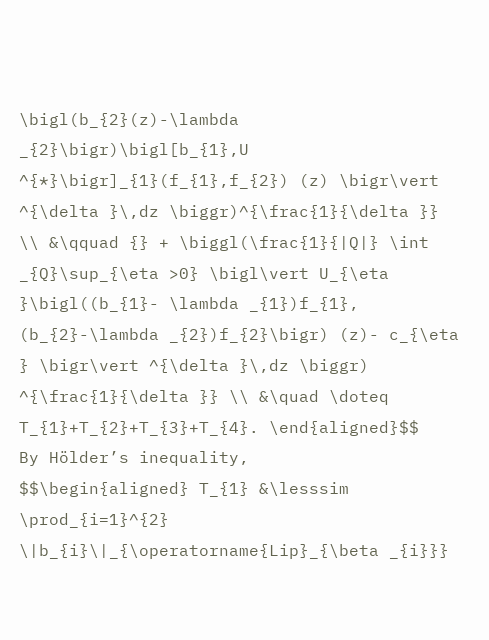\bigl(b_{2}(z)-\lambda _{2}\bigr)\bigl[b_{1},U ^{*}\bigr]_{1}(f_{1},f_{2}) (z) \bigr\vert ^{\delta }\,dz \biggr)^{\frac{1}{\delta }} \\ &\qquad {} + \biggl(\frac{1}{|Q|} \int _{Q}\sup_{\eta >0} \bigl\vert U_{\eta }\bigl((b_{1}- \lambda _{1})f_{1}, (b_{2}-\lambda _{2})f_{2}\bigr) (z)- c_{\eta } \bigr\vert ^{\delta }\,dz \biggr) ^{\frac{1}{\delta }} \\ &\quad \doteq T_{1}+T_{2}+T_{3}+T_{4}. \end{aligned}$$
By Hölder’s inequality,
$$\begin{aligned} T_{1} &\lesssim \prod_{i=1}^{2} \|b_{i}\|_{\operatorname{Lip}_{\beta _{i}}}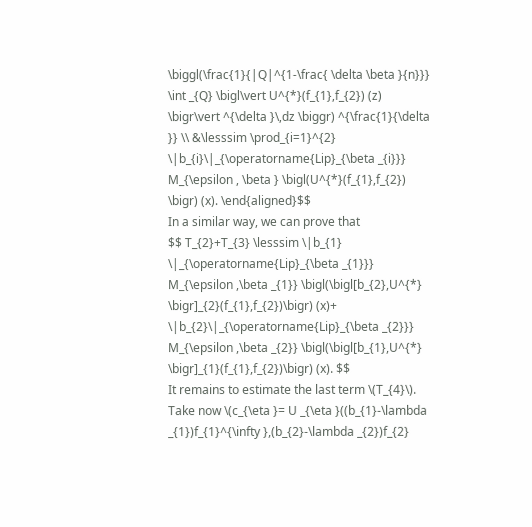\biggl(\frac{1}{|Q|^{1-\frac{ \delta \beta }{n}}} \int _{Q} \bigl\vert U^{*}(f_{1},f_{2}) (z) \bigr\vert ^{\delta }\,dz \biggr) ^{\frac{1}{\delta }} \\ &\lesssim \prod_{i=1}^{2} \|b_{i}\|_{\operatorname{Lip}_{\beta _{i}}} M_{\epsilon , \beta } \bigl(U^{*}(f_{1},f_{2}) \bigr) (x). \end{aligned}$$
In a similar way, we can prove that
$$ T_{2}+T_{3} \lesssim \|b_{1} \|_{\operatorname{Lip}_{\beta _{1}}} M_{\epsilon ,\beta _{1}} \bigl(\bigl[b_{2},U^{*} \bigr]_{2}(f_{1},f_{2})\bigr) (x)+ \|b_{2}\|_{\operatorname{Lip}_{\beta _{2}}} M_{\epsilon ,\beta _{2}} \bigl(\bigl[b_{1},U^{*} \bigr]_{1}(f_{1},f_{2})\bigr) (x). $$
It remains to estimate the last term \(T_{4}\). Take now \(c_{\eta }= U _{\eta }((b_{1}-\lambda _{1})f_{1}^{\infty },(b_{2}-\lambda _{2})f_{2}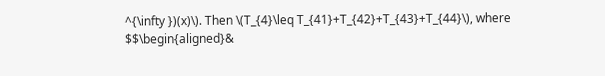^{\infty })(x)\). Then \(T_{4}\leq T_{41}+T_{42}+T_{43}+T_{44}\), where
$$\begin{aligned}&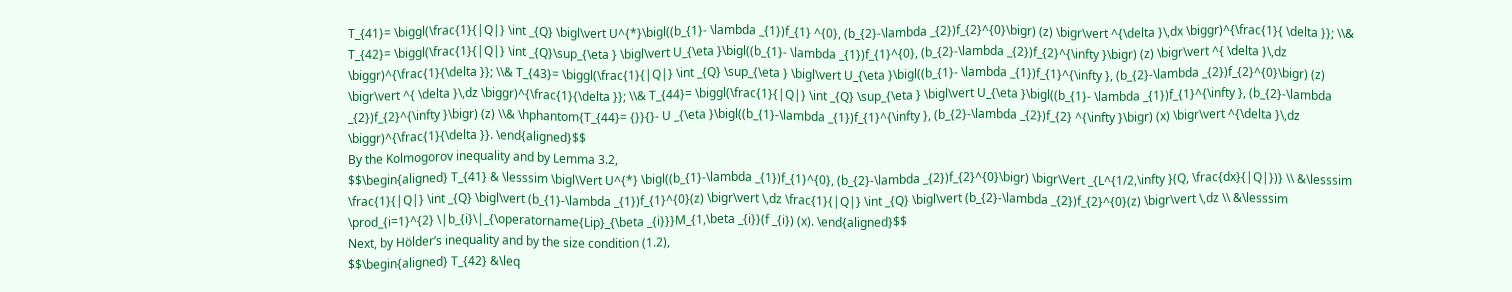T_{41}= \biggl(\frac{1}{|Q|} \int _{Q} \bigl\vert U^{*}\bigl((b_{1}- \lambda _{1})f_{1} ^{0}, (b_{2}-\lambda _{2})f_{2}^{0}\bigr) (z) \bigr\vert ^{\delta }\,dx \biggr)^{\frac{1}{ \delta }}; \\& T_{42}= \biggl(\frac{1}{|Q|} \int _{Q}\sup_{\eta } \bigl\vert U_{\eta }\bigl((b_{1}- \lambda _{1})f_{1}^{0}, (b_{2}-\lambda _{2})f_{2}^{\infty }\bigr) (z) \bigr\vert ^{ \delta }\,dz \biggr)^{\frac{1}{\delta }}; \\& T_{43}= \biggl(\frac{1}{|Q|} \int _{Q} \sup_{\eta } \bigl\vert U_{\eta }\bigl((b_{1}- \lambda _{1})f_{1}^{\infty }, (b_{2}-\lambda _{2})f_{2}^{0}\bigr) (z) \bigr\vert ^{ \delta }\,dz \biggr)^{\frac{1}{\delta }}; \\& T_{44}= \biggl(\frac{1}{|Q|} \int _{Q} \sup_{\eta } \bigl\vert U_{\eta }\bigl((b_{1}- \lambda _{1})f_{1}^{\infty }, (b_{2}-\lambda _{2})f_{2}^{\infty }\bigr) (z) \\& \hphantom{T_{44}= {}}{}- U _{\eta }\bigl((b_{1}-\lambda _{1})f_{1}^{\infty }, (b_{2}-\lambda _{2})f_{2} ^{\infty }\bigr) (x) \bigr\vert ^{\delta }\,dz \biggr)^{\frac{1}{\delta }}. \end{aligned}$$
By the Kolmogorov inequality and by Lemma 3.2,
$$\begin{aligned} T_{41} & \lesssim \bigl\Vert U^{*} \bigl((b_{1}-\lambda _{1})f_{1}^{0}, (b_{2}-\lambda _{2})f_{2}^{0}\bigr) \bigr\Vert _{L^{1/2,\infty }(Q, \frac{dx}{|Q|})} \\ &\lesssim \frac{1}{|Q|} \int _{Q} \bigl\vert (b_{1}-\lambda _{1})f_{1}^{0}(z) \bigr\vert \,dz \frac{1}{|Q|} \int _{Q} \bigl\vert (b_{2}-\lambda _{2})f_{2}^{0}(z) \bigr\vert \,dz \\ &\lesssim \prod_{i=1}^{2} \|b_{i}\|_{\operatorname{Lip}_{\beta _{i}}}M_{1,\beta _{i}}(f _{i}) (x). \end{aligned}$$
Next, by Hölder’s inequality and by the size condition (1.2),
$$\begin{aligned} T_{42} &\leq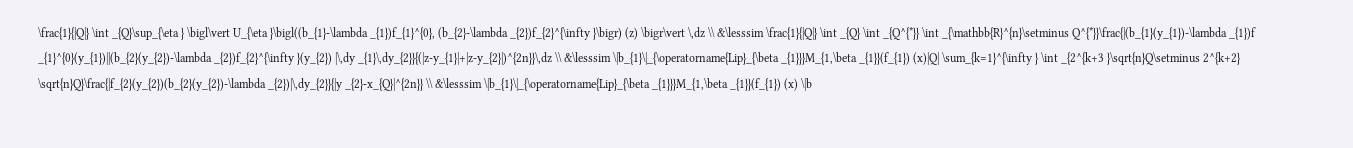\frac{1}{|Q|} \int _{Q}\sup_{\eta } \bigl\vert U_{\eta }\bigl((b_{1}-\lambda _{1})f_{1}^{0}, (b_{2}-\lambda _{2})f_{2}^{\infty }\bigr) (z) \bigr\vert \,dz \\ &\lesssim \frac{1}{|Q|} \int _{Q} \int _{Q^{*}} \int _{\mathbb{R}^{n}\setminus Q^{*}}\frac{|(b_{1}(y_{1})-\lambda _{1})f _{1}^{0}(y_{1})||(b_{2}(y_{2})-\lambda _{2})f_{2}^{\infty }(y_{2}) |\,dy _{1}\,dy_{2}}{(|z-y_{1}|+|z-y_{2}|)^{2n}}\,dz \\ &\lesssim \|b_{1}\|_{\operatorname{Lip}_{\beta _{1}}}M_{1,\beta _{1}}(f_{1}) (x)|Q| \sum_{k=1}^{\infty } \int _{2^{k+3 }\sqrt{n}Q\setminus 2^{k+2} \sqrt{n}Q}\frac{|f_{2}(y_{2})(b_{2}(y_{2})-\lambda _{2})|\,dy_{2}}{|y _{2}-x_{Q}|^{2n}} \\ &\lesssim \|b_{1}\|_{\operatorname{Lip}_{\beta _{1}}}M_{1,\beta _{1}}(f_{1}) (x) \|b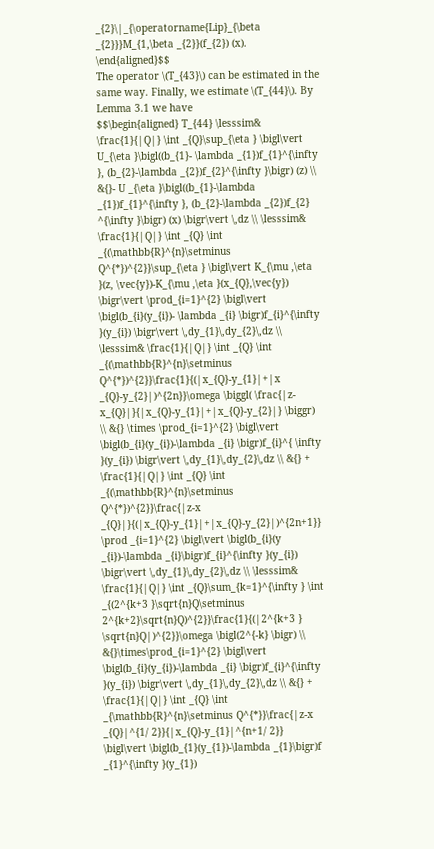_{2}\|_{\operatorname{Lip}_{\beta _{2}}}M_{1,\beta _{2}}(f_{2}) (x). \end{aligned}$$
The operator \(T_{43}\) can be estimated in the same way. Finally, we estimate \(T_{44}\). By Lemma 3.1 we have
$$\begin{aligned} T_{44} \lesssim& \frac{1}{|Q|} \int _{Q}\sup_{\eta } \bigl\vert U_{\eta }\bigl((b_{1}- \lambda _{1})f_{1}^{\infty }, (b_{2}-\lambda _{2})f_{2}^{\infty }\bigr) (z) \\ &{}- U _{\eta }\bigl((b_{1}-\lambda _{1})f_{1}^{\infty }, (b_{2}-\lambda _{2})f_{2} ^{\infty }\bigr) (x) \bigr\vert \,dz \\ \lesssim& \frac{1}{|Q|} \int _{Q} \int _{(\mathbb{R}^{n}\setminus Q^{*})^{2}}\sup_{\eta } \bigl\vert K_{\mu ,\eta }(z, \vec{y})-K_{\mu ,\eta }(x_{Q},\vec{y}) \bigr\vert \prod_{i=1}^{2} \bigl\vert \bigl(b_{i}(y_{i})- \lambda _{i} \bigr)f_{i}^{\infty }(y_{i}) \bigr\vert \,dy_{1}\,dy_{2}\,dz \\ \lesssim& \frac{1}{|Q|} \int _{Q} \int _{(\mathbb{R}^{n}\setminus Q^{*})^{2}}\frac{1}{(|x_{Q}-y_{1}|+|x _{Q}-y_{2}|)^{2n}}\omega \biggl( \frac{|z-x_{Q}|}{|x_{Q}-y_{1}|+|x_{Q}-y_{2}|} \biggr) \\ &{} \times \prod_{i=1}^{2} \bigl\vert \bigl(b_{i}(y_{i})-\lambda _{i} \bigr)f_{i}^{ \infty }(y_{i}) \bigr\vert \,dy_{1}\,dy_{2}\,dz \\ &{} + \frac{1}{|Q|} \int _{Q} \int _{(\mathbb{R}^{n}\setminus Q^{*})^{2}}\frac{|z-x _{Q}|}{(|x_{Q}-y_{1}|+|x_{Q}-y_{2}|)^{2n+1}} \prod _{i=1}^{2} \bigl\vert \bigl(b_{i}(y _{i})-\lambda _{i}\bigr)f_{i}^{\infty }(y_{i}) \bigr\vert \,dy_{1}\,dy_{2}\,dz \\ \lesssim& \frac{1}{|Q|} \int _{Q}\sum_{k=1}^{\infty } \int _{(2^{k+3 }\sqrt{n}Q\setminus 2^{k+2}\sqrt{n}Q)^{2}}\frac{1}{(|2^{k+3 } \sqrt{n}Q|)^{2}}\omega \bigl(2^{-k} \bigr) \\ &{}\times\prod_{i=1}^{2} \bigl\vert \bigl(b_{i}(y_{i})-\lambda _{i} \bigr)f_{i}^{\infty }(y_{i}) \bigr\vert \,dy_{1}\,dy_{2}\,dz \\ &{} + \frac{1}{|Q|} \int _{Q} \int _{\mathbb{R}^{n}\setminus Q^{*}}\frac{|z-x _{Q}|^{1/ 2}}{|x_{Q}-y_{1}|^{n+1/ 2}} \bigl\vert \bigl(b_{1}(y_{1})-\lambda _{1}\bigr)f _{1}^{\infty }(y_{1})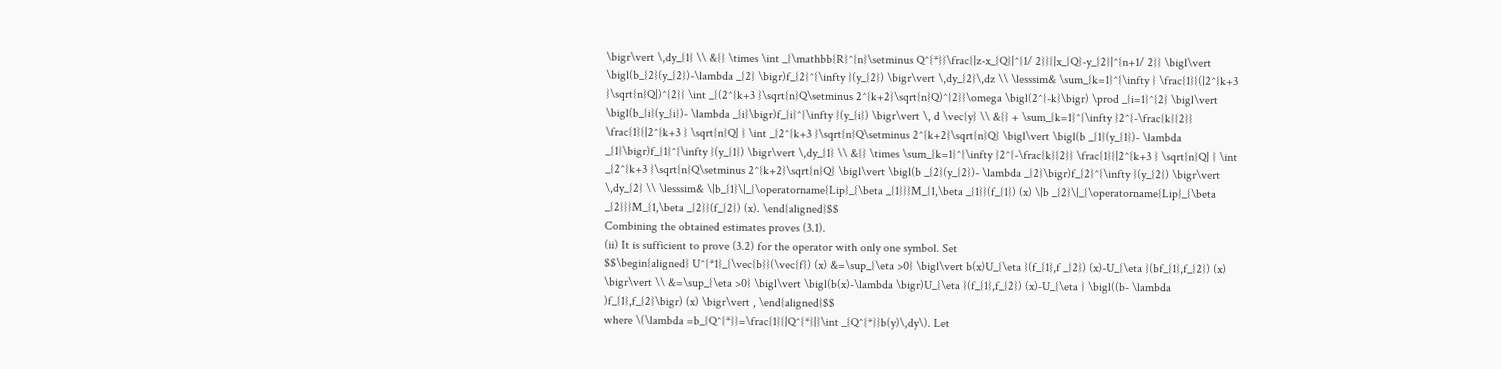\bigr\vert \,dy_{1} \\ &{} \times \int _{\mathbb{R}^{n}\setminus Q^{*}}\frac{|z-x_{Q}|^{1/ 2}}{|x_{Q}-y_{2}|^{n+1/ 2}} \bigl\vert \bigl(b_{2}(y_{2})-\lambda _{2} \bigr)f_{2}^{\infty }(y_{2}) \bigr\vert \,dy_{2}\,dz \\ \lesssim& \sum_{k=1}^{\infty } \frac{1}{(|2^{k+3 }\sqrt{n}Q|)^{2}} \int _{(2^{k+3 }\sqrt{n}Q\setminus 2^{k+2}\sqrt{n}Q)^{2}}\omega \bigl(2^{-k}\bigr) \prod _{i=1}^{2} \bigl\vert \bigl(b_{i}(y_{i})- \lambda _{i}\bigr)f_{i}^{\infty }(y_{i}) \bigr\vert \, d \vec{y} \\ &{} + \sum_{k=1}^{\infty }2^{-\frac{k}{2}} \frac{1}{|2^{k+3 } \sqrt{n}Q| } \int _{2^{k+3 }\sqrt{n}Q\setminus 2^{k+2}\sqrt{n}Q} \bigl\vert \bigl(b _{1}(y_{1})- \lambda _{1}\bigr)f_{1}^{\infty }(y_{1}) \bigr\vert \,dy_{1} \\ &{} \times \sum_{k=1}^{\infty }2^{-\frac{k}{2}} \frac{1}{|2^{k+3 } \sqrt{n}Q| } \int _{2^{k+3 }\sqrt{n}Q\setminus 2^{k+2}\sqrt{n}Q} \bigl\vert \bigl(b _{2}(y_{2})- \lambda _{2}\bigr)f_{2}^{\infty }(y_{2}) \bigr\vert \,dy_{2} \\ \lesssim& \|b_{1}\|_{\operatorname{Lip}_{\beta _{1}}}M_{1,\beta _{1}}(f_{1}) (x) \|b _{2}\|_{\operatorname{Lip}_{\beta _{2}}}M_{1,\beta _{2}}(f_{2}) (x). \end{aligned}$$
Combining the obtained estimates proves (3.1).
(ii) It is sufficient to prove (3.2) for the operator with only one symbol. Set
$$\begin{aligned} U^{*1}_{\vec{b}}(\vec{f}) (x) &=\sup_{\eta >0} \bigl\vert b(x)U_{\eta }(f_{1},f _{2}) (x)-U_{\eta }(bf_{1},f_{2}) (x) \bigr\vert \\ &=\sup_{\eta >0} \bigl\vert \bigl(b(x)-\lambda \bigr)U_{\eta }(f_{1},f_{2}) (x)-U_{\eta } \bigl((b- \lambda )f_{1},f_{2}\bigr) (x) \bigr\vert , \end{aligned}$$
where \(\lambda =b_{Q^{*}}=\frac{1}{|Q^{*}|}\int _{Q^{*}}b(y)\,dy\). Let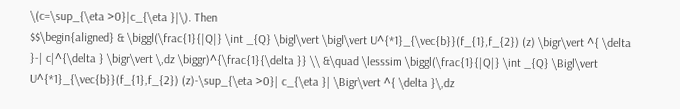\(c=\sup_{\eta >0}|c_{\eta }|\). Then
$$\begin{aligned} & \biggl(\frac{1}{|Q|} \int _{Q} \bigl\vert \bigl\vert U^{*1}_{\vec{b}}(f_{1},f_{2}) (z) \bigr\vert ^{ \delta }-| c|^{\delta } \bigr\vert \,dz \biggr)^{\frac{1}{\delta }} \\ &\quad \lesssim \biggl(\frac{1}{|Q|} \int _{Q} \Bigl\vert U^{*1}_{\vec{b}}(f_{1},f_{2}) (z)-\sup_{\eta >0}| c_{\eta }| \Bigr\vert ^{ \delta }\,dz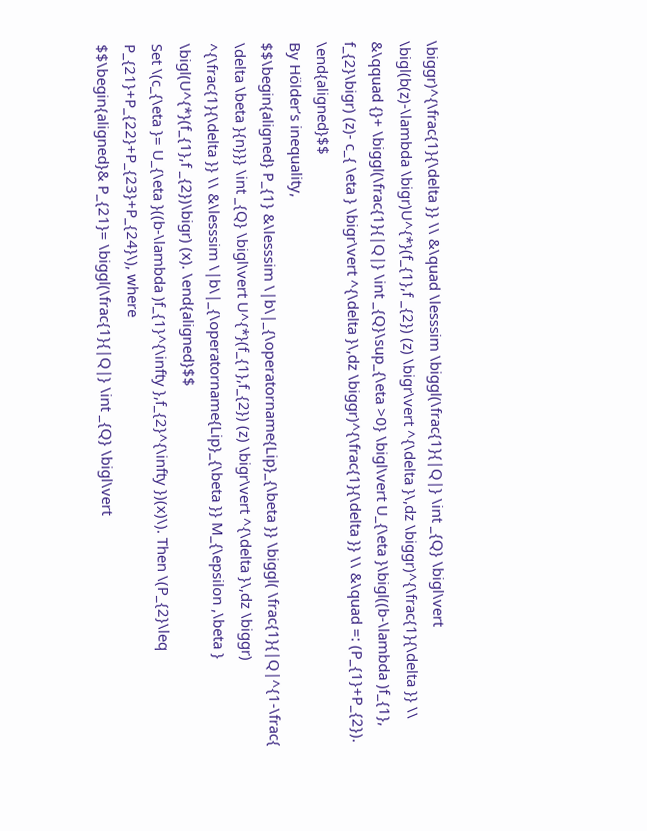\biggr)^{\frac{1}{\delta }} \\ &\quad \lesssim \biggl(\frac{1}{|Q|} \int _{Q} \bigl\vert \bigl(b(z)-\lambda \bigr)U^{*}(f_{1},f _{2}) (z) \bigr\vert ^{\delta }\,dz \biggr)^{\frac{1}{\delta }} \\ &\qquad {}+ \biggl(\frac{1}{|Q|} \int _{Q}\sup_{\eta >0} \bigl\vert U_{\eta }\bigl((b-\lambda )f_{1}, f_{2}\bigr) (z)- c_{ \eta } \bigr\vert ^{\delta }\,dz \biggr)^{\frac{1}{\delta }} \\ &\quad =: (P_{1}+P_{2}). \end{aligned}$$
By Hölder’s inequality,
$$\begin{aligned} P_{1} &\lesssim \|b\|_{\operatorname{Lip}_{\beta }} \biggl( \frac{1}{|Q|^{1-\frac{ \delta \beta }{n}}} \int _{Q} \bigl\vert U^{*}(f_{1},f_{2}) (z) \bigr\vert ^{\delta }\,dz \biggr) ^{\frac{1}{\delta }} \\ &\lesssim \|b\|_{\operatorname{Lip}_{\beta }} M_{\epsilon ,\beta } \bigl(U^{*}(f_{1},f _{2})\bigr) (x). \end{aligned}$$
Set \(c_{\eta }= U_{\eta }((b-\lambda )f_{1}^{\infty },f_{2}^{\infty })(x)\). Then \(P_{2}\leq P_{21}+P_{22}+P_{23}+P_{24}\), where
$$\begin{aligned}& P_{21}= \biggl(\frac{1}{|Q|} \int _{Q} \bigl\vert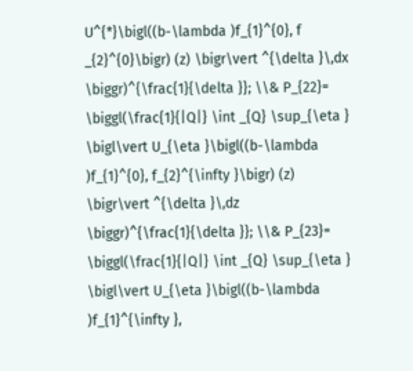U^{*}\bigl((b-\lambda )f_{1}^{0}, f _{2}^{0}\bigr) (z) \bigr\vert ^{\delta }\,dx \biggr)^{\frac{1}{\delta }}; \\& P_{22}= \biggl(\frac{1}{|Q|} \int _{Q} \sup_{\eta } \bigl\vert U_{\eta }\bigl((b-\lambda )f_{1}^{0}, f_{2}^{\infty }\bigr) (z) \bigr\vert ^{\delta }\,dz \biggr)^{\frac{1}{\delta }}; \\& P_{23}= \biggl(\frac{1}{|Q|} \int _{Q} \sup_{\eta } \bigl\vert U_{\eta }\bigl((b-\lambda )f_{1}^{\infty },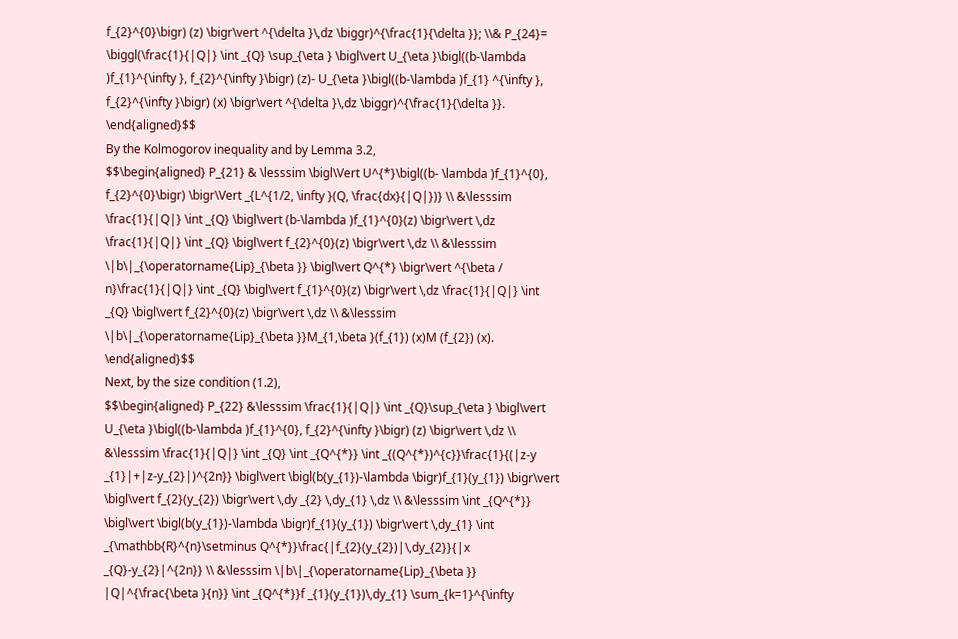f_{2}^{0}\bigr) (z) \bigr\vert ^{\delta }\,dz \biggr)^{\frac{1}{\delta }}; \\& P_{24}= \biggl(\frac{1}{|Q|} \int _{Q} \sup_{\eta } \bigl\vert U_{\eta }\bigl((b-\lambda )f_{1}^{\infty }, f_{2}^{\infty }\bigr) (z)- U_{\eta }\bigl((b-\lambda )f_{1} ^{\infty }, f_{2}^{\infty }\bigr) (x) \bigr\vert ^{\delta }\,dz \biggr)^{\frac{1}{\delta }}. \end{aligned}$$
By the Kolmogorov inequality and by Lemma 3.2,
$$\begin{aligned} P_{21} & \lesssim \bigl\Vert U^{*}\bigl((b- \lambda )f_{1}^{0}, f_{2}^{0}\bigr) \bigr\Vert _{L^{1/2, \infty }(Q, \frac{dx}{|Q|})} \\ &\lesssim \frac{1}{|Q|} \int _{Q} \bigl\vert (b-\lambda )f_{1}^{0}(z) \bigr\vert \,dz \frac{1}{|Q|} \int _{Q} \bigl\vert f_{2}^{0}(z) \bigr\vert \,dz \\ &\lesssim \|b\|_{\operatorname{Lip}_{\beta }} \bigl\vert Q^{*} \bigr\vert ^{\beta / n}\frac{1}{|Q|} \int _{Q} \bigl\vert f_{1}^{0}(z) \bigr\vert \,dz \frac{1}{|Q|} \int _{Q} \bigl\vert f_{2}^{0}(z) \bigr\vert \,dz \\ &\lesssim \|b\|_{\operatorname{Lip}_{\beta }}M_{1,\beta }(f_{1}) (x)M (f_{2}) (x). \end{aligned}$$
Next, by the size condition (1.2),
$$\begin{aligned} P_{22} &\lesssim \frac{1}{|Q|} \int _{Q}\sup_{\eta } \bigl\vert U_{\eta }\bigl((b-\lambda )f_{1}^{0}, f_{2}^{\infty }\bigr) (z) \bigr\vert \,dz \\ &\lesssim \frac{1}{|Q|} \int _{Q} \int _{Q^{*}} \int _{(Q^{*})^{c}}\frac{1}{(|z-y _{1}|+|z-y_{2}|)^{2n}} \bigl\vert \bigl(b(y_{1})-\lambda \bigr)f_{1}(y_{1}) \bigr\vert \bigl\vert f_{2}(y_{2}) \bigr\vert \,dy _{2} \,dy_{1} \,dz \\ &\lesssim \int _{Q^{*}} \bigl\vert \bigl(b(y_{1})-\lambda \bigr)f_{1}(y_{1}) \bigr\vert \,dy_{1} \int _{\mathbb{R}^{n}\setminus Q^{*}}\frac{|f_{2}(y_{2})|\,dy_{2}}{|x _{Q}-y_{2}|^{2n}} \\ &\lesssim \|b\|_{\operatorname{Lip}_{\beta }} |Q|^{\frac{\beta }{n}} \int _{Q^{*}}f _{1}(y_{1})\,dy_{1} \sum_{k=1}^{\infty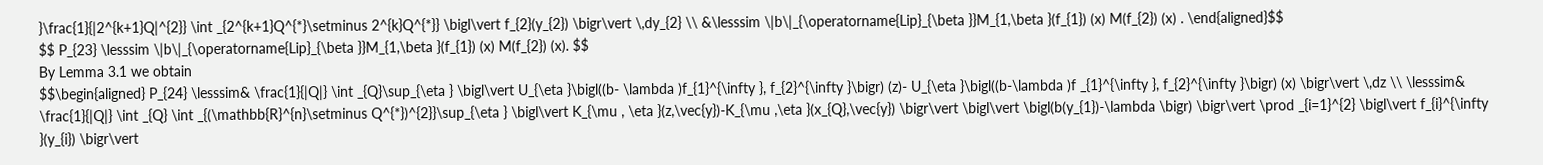}\frac{1}{|2^{k+1}Q|^{2}} \int _{2^{k+1}Q^{*}\setminus 2^{k}Q^{*}} \bigl\vert f_{2}(y_{2}) \bigr\vert \,dy_{2} \\ &\lesssim \|b\|_{\operatorname{Lip}_{\beta }}M_{1,\beta }(f_{1}) (x) M(f_{2}) (x) . \end{aligned}$$
$$ P_{23} \lesssim \|b\|_{\operatorname{Lip}_{\beta }}M_{1,\beta }(f_{1}) (x) M(f_{2}) (x). $$
By Lemma 3.1 we obtain
$$\begin{aligned} P_{24} \lesssim& \frac{1}{|Q|} \int _{Q}\sup_{\eta } \bigl\vert U_{\eta }\bigl((b- \lambda )f_{1}^{\infty }, f_{2}^{\infty }\bigr) (z)- U_{\eta }\bigl((b-\lambda )f _{1}^{\infty }, f_{2}^{\infty }\bigr) (x) \bigr\vert \,dz \\ \lesssim& \frac{1}{|Q|} \int _{Q} \int _{(\mathbb{R}^{n}\setminus Q^{*})^{2}}\sup_{\eta } \bigl\vert K_{\mu , \eta }(z,\vec{y})-K_{\mu ,\eta }(x_{Q},\vec{y}) \bigr\vert \bigl\vert \bigl(b(y_{1})-\lambda \bigr) \bigr\vert \prod _{i=1}^{2} \bigl\vert f_{i}^{\infty }(y_{i}) \bigr\vert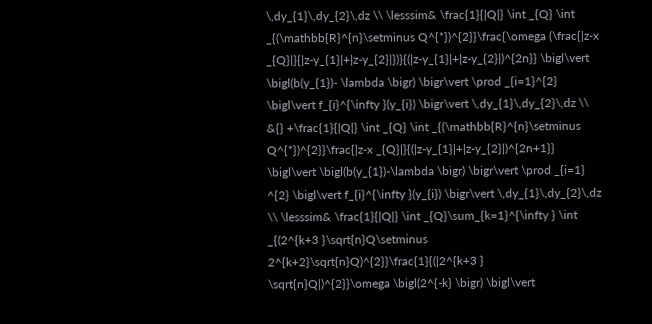\,dy_{1}\,dy_{2}\,dz \\ \lesssim& \frac{1}{|Q|} \int _{Q} \int _{(\mathbb{R}^{n}\setminus Q^{*})^{2}}\frac{\omega (\frac{|z-x _{Q}|}{|z-y_{1}|+|z-y_{2}|})}{(|z-y_{1}|+|z-y_{2}|)^{2n}} \bigl\vert \bigl(b(y_{1})- \lambda \bigr) \bigr\vert \prod _{i=1}^{2} \bigl\vert f_{i}^{\infty }(y_{i}) \bigr\vert \,dy_{1}\,dy_{2}\,dz \\ &{} +\frac{1}{|Q|} \int _{Q} \int _{(\mathbb{R}^{n}\setminus Q^{*})^{2}}\frac{|z-x _{Q}|}{(|z-y_{1}|+|z-y_{2}|)^{2n+1}} \bigl\vert \bigl(b(y_{1})-\lambda \bigr) \bigr\vert \prod _{i=1} ^{2} \bigl\vert f_{i}^{\infty }(y_{i}) \bigr\vert \,dy_{1}\,dy_{2}\,dz \\ \lesssim& \frac{1}{|Q|} \int _{Q}\sum_{k=1}^{\infty } \int _{(2^{k+3 }\sqrt{n}Q\setminus 2^{k+2}\sqrt{n}Q)^{2}}\frac{1}{(|2^{k+3 } \sqrt{n}Q|)^{2}}\omega \bigl(2^{-k} \bigr) \bigl\vert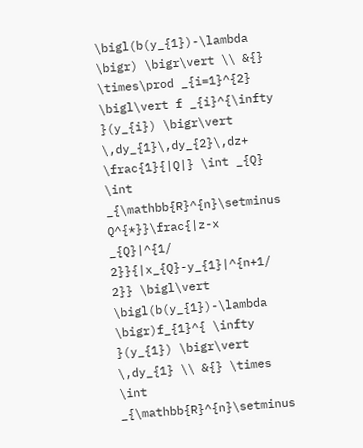\bigl(b(y_{1})-\lambda \bigr) \bigr\vert \\ &{} \times\prod _{i=1}^{2} \bigl\vert f _{i}^{\infty }(y_{i}) \bigr\vert \,dy_{1}\,dy_{2}\,dz+ \frac{1}{|Q|} \int _{Q} \int _{\mathbb{R}^{n}\setminus Q^{*}}\frac{|z-x _{Q}|^{1/ 2}}{|x_{Q}-y_{1}|^{n+1/ 2}} \bigl\vert \bigl(b(y_{1})-\lambda \bigr)f_{1}^{ \infty }(y_{1}) \bigr\vert \,dy_{1} \\ &{} \times \int _{\mathbb{R}^{n}\setminus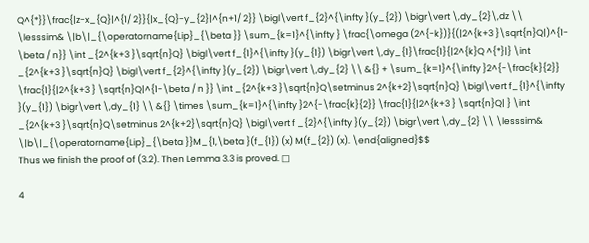Q^{*}}\frac{|z-x_{Q}|^{1/ 2}}{|x_{Q}-y_{2}|^{n+1/ 2}} \bigl\vert f_{2}^{\infty }(y_{2}) \bigr\vert \,dy_{2}\,dz \\ \lesssim& \|b\|_{\operatorname{Lip}_{\beta }} \sum_{k=1}^{\infty } \frac{\omega (2^{-k})}{(|2^{k+3 }\sqrt{n}Q|)^{1- \beta / n}} \int _{2^{k+3 }\sqrt{n}Q} \bigl\vert f_{1}^{\infty }(y_{1}) \bigr\vert \,dy_{1}\frac{1}{|2^{k}Q ^{*}|} \int _{2^{k+3 }\sqrt{n}Q} \bigl\vert f_{2}^{\infty }(y_{2}) \bigr\vert \,dy_{2} \\ &{} + \sum_{k=1}^{\infty }2^{-\frac{k}{2}} \frac{1}{|2^{k+3 } \sqrt{n}Q|^{1-\beta / n }} \int _{2^{k+3 }\sqrt{n}Q\setminus 2^{k+2}\sqrt{n}Q} \bigl\vert f_{1}^{\infty }(y_{1}) \bigr\vert \,dy_{1} \\ &{} \times \sum_{k=1}^{\infty }2^{-\frac{k}{2}} \frac{1}{|2^{k+3 } \sqrt{n}Q| } \int _{2^{k+3 }\sqrt{n}Q\setminus 2^{k+2}\sqrt{n}Q} \bigl\vert f _{2}^{\infty }(y_{2}) \bigr\vert \,dy_{2} \\ \lesssim& \|b\|_{\operatorname{Lip}_{\beta }}M_{1,\beta }(f_{1}) (x) M(f_{2}) (x). \end{aligned}$$
Thus we finish the proof of (3.2). Then Lemma 3.3 is proved. □

4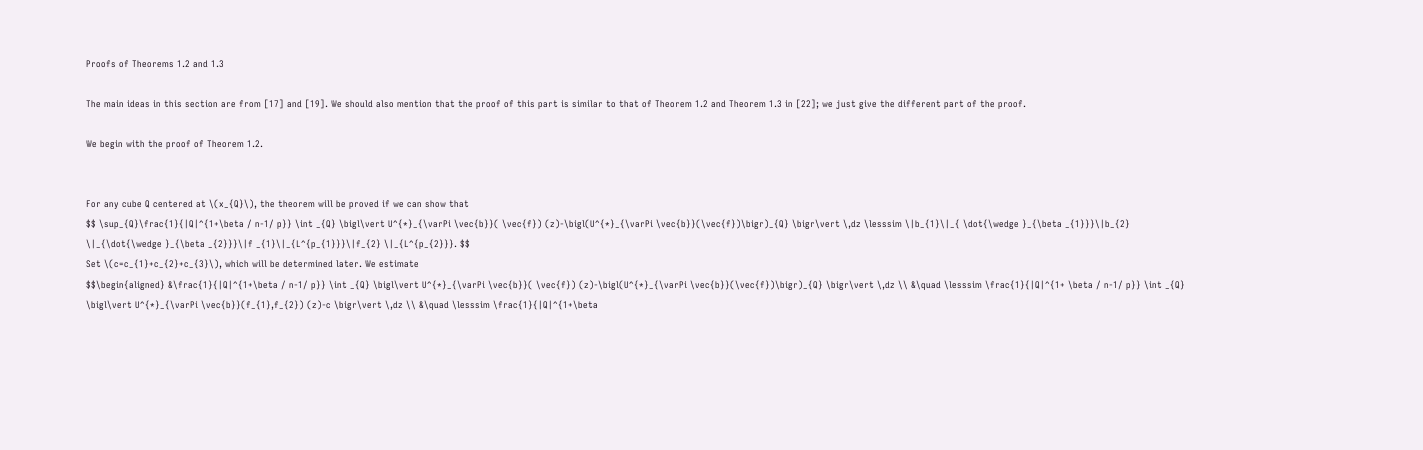Proofs of Theorems 1.2 and 1.3

The main ideas in this section are from [17] and [19]. We should also mention that the proof of this part is similar to that of Theorem 1.2 and Theorem 1.3 in [22]; we just give the different part of the proof.

We begin with the proof of Theorem 1.2.


For any cube Q centered at \(x_{Q}\), the theorem will be proved if we can show that
$$ \sup_{Q}\frac{1}{|Q|^{1+\beta / n-1/ p}} \int _{Q} \bigl\vert U^{*}_{\varPi \vec{b}}( \vec{f}) (z)-\bigl(U^{*}_{\varPi \vec{b}}(\vec{f})\bigr)_{Q} \bigr\vert \,dz \lesssim \|b_{1}\|_{ \dot{\wedge }_{\beta _{1}}}\|b_{2} \|_{\dot{\wedge }_{\beta _{2}}}\|f _{1}\|_{L^{p_{1}}}\|f_{2} \|_{L^{p_{2}}}. $$
Set \(c=c_{1}+c_{2}+c_{3}\), which will be determined later. We estimate
$$\begin{aligned} &\frac{1}{|Q|^{1+\beta / n-1/ p}} \int _{Q} \bigl\vert U^{*}_{\varPi \vec{b}}( \vec{f}) (z)-\bigl(U^{*}_{\varPi \vec{b}}(\vec{f})\bigr)_{Q} \bigr\vert \,dz \\ &\quad \lesssim \frac{1}{|Q|^{1+ \beta / n-1/ p}} \int _{Q} \bigl\vert U^{*}_{\varPi \vec{b}}(f_{1},f_{2}) (z)-c \bigr\vert \,dz \\ &\quad \lesssim \frac{1}{|Q|^{1+\beta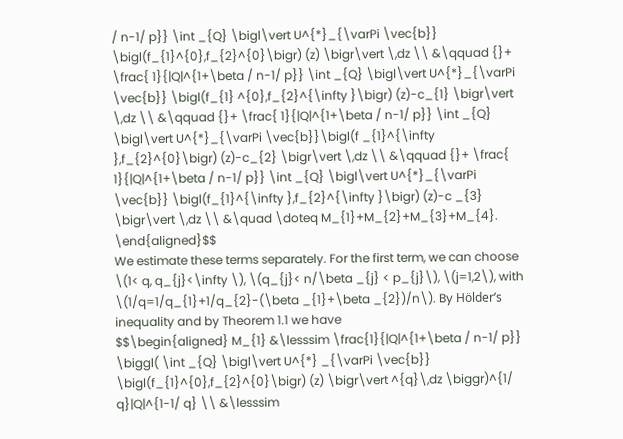/ n-1/ p}} \int _{Q} \bigl\vert U^{*}_{\varPi \vec{b}} \bigl(f_{1}^{0},f_{2}^{0}\bigr) (z) \bigr\vert \,dz \\ &\qquad {}+ \frac{ 1}{|Q|^{1+\beta / n-1/ p}} \int _{Q} \bigl\vert U^{*}_{\varPi \vec{b}} \bigl(f_{1} ^{0},f_{2}^{\infty }\bigr) (z)-c_{1} \bigr\vert \,dz \\ &\qquad {}+ \frac{ 1}{|Q|^{1+\beta / n-1/ p}} \int _{Q} \bigl\vert U^{*}_{\varPi \vec{b}}\bigl(f _{1}^{\infty },f_{2}^{0}\bigr) (z)-c_{2} \bigr\vert \,dz \\ &\qquad {}+ \frac{ 1}{|Q|^{1+\beta / n-1/ p}} \int _{Q} \bigl\vert U^{*}_{\varPi \vec{b}} \bigl(f_{1}^{\infty },f_{2}^{\infty }\bigr) (z)-c _{3} \bigr\vert \,dz \\ &\quad \doteq M_{1}+M_{2}+M_{3}+M_{4}. \end{aligned}$$
We estimate these terms separately. For the first term, we can choose \(1< q, q_{j}<\infty \), \(q_{j}< n/\beta _{j} < p_{j}\), \(j=1,2\), with \(1/q=1/q_{1}+1/q_{2}-(\beta _{1}+\beta _{2})/n\). By Hölder’s inequality and by Theorem 1.1 we have
$$\begin{aligned} M_{1} &\lesssim \frac{1}{|Q|^{1+\beta / n-1/ p}} \biggl( \int _{Q} \bigl\vert U^{*} _{\varPi \vec{b}} \bigl(f_{1}^{0},f_{2}^{0}\bigr) (z) \bigr\vert ^{q}\,dz \biggr)^{1/ q}|Q|^{1-1/ q} \\ &\lesssim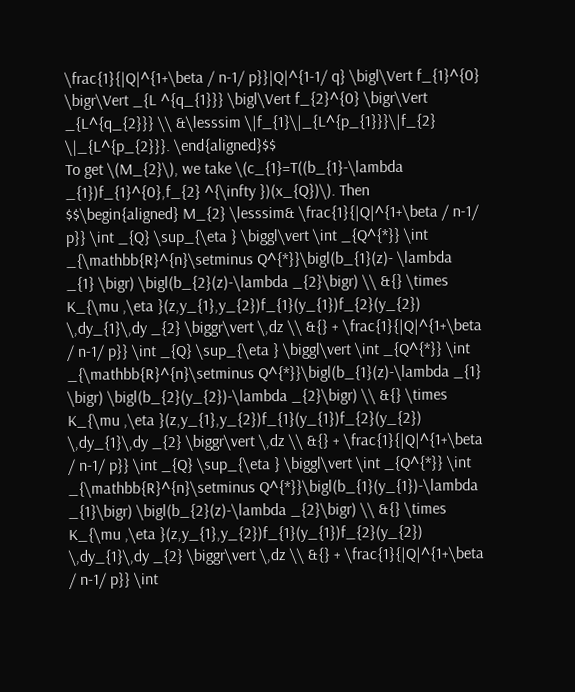\frac{1}{|Q|^{1+\beta / n-1/ p}}|Q|^{1-1/ q} \bigl\Vert f_{1}^{0} \bigr\Vert _{L ^{q_{1}}} \bigl\Vert f_{2}^{0} \bigr\Vert _{L^{q_{2}}} \\ &\lesssim \|f_{1}\|_{L^{p_{1}}}\|f_{2} \|_{L^{p_{2}}}. \end{aligned}$$
To get \(M_{2}\), we take \(c_{1}=T((b_{1}-\lambda _{1})f_{1}^{0},f_{2} ^{\infty })(x_{Q})\). Then
$$\begin{aligned} M_{2} \lesssim& \frac{1}{|Q|^{1+\beta / n-1/ p}} \int _{Q} \sup_{\eta } \biggl\vert \int _{Q^{*}} \int _{\mathbb{R}^{n}\setminus Q^{*}}\bigl(b_{1}(z)- \lambda _{1} \bigr) \bigl(b_{2}(z)-\lambda _{2}\bigr) \\ &{} \times K_{\mu ,\eta }(z,y_{1},y_{2})f_{1}(y_{1})f_{2}(y_{2}) \,dy_{1}\,dy _{2} \biggr\vert \,dz \\ &{} + \frac{1}{|Q|^{1+\beta / n-1/ p}} \int _{Q} \sup_{\eta } \biggl\vert \int _{Q^{*}} \int _{\mathbb{R}^{n}\setminus Q^{*}}\bigl(b_{1}(z)-\lambda _{1} \bigr) \bigl(b_{2}(y_{2})-\lambda _{2}\bigr) \\ &{} \times K_{\mu ,\eta }(z,y_{1},y_{2})f_{1}(y_{1})f_{2}(y_{2}) \,dy_{1}\,dy _{2} \biggr\vert \,dz \\ &{} + \frac{1}{|Q|^{1+\beta / n-1/ p}} \int _{Q} \sup_{\eta } \biggl\vert \int _{Q^{*}} \int _{\mathbb{R}^{n}\setminus Q^{*}}\bigl(b_{1}(y_{1})-\lambda _{1}\bigr) \bigl(b_{2}(z)-\lambda _{2}\bigr) \\ &{} \times K_{\mu ,\eta }(z,y_{1},y_{2})f_{1}(y_{1})f_{2}(y_{2}) \,dy_{1}\,dy _{2} \biggr\vert \,dz \\ &{} + \frac{1}{|Q|^{1+\beta / n-1/ p}} \int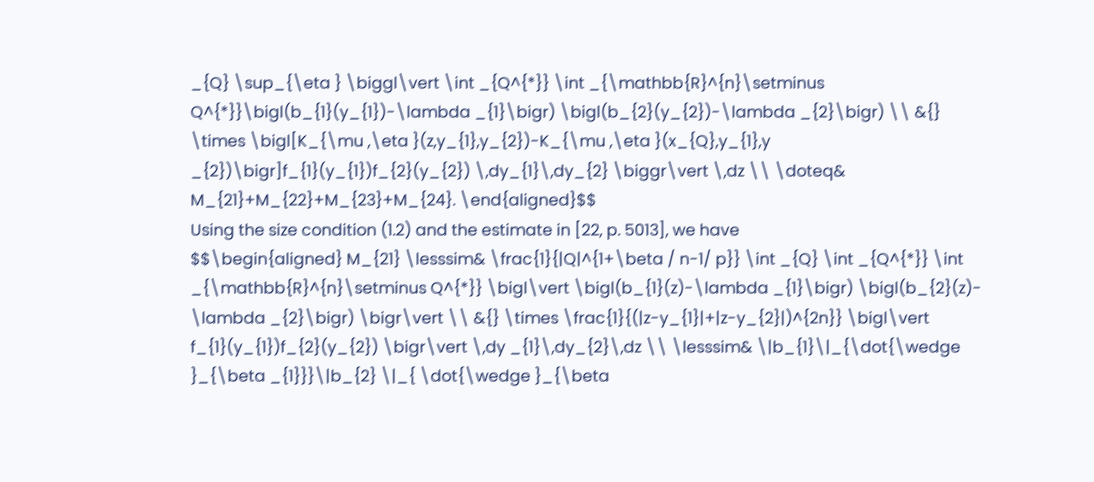_{Q} \sup_{\eta } \biggl\vert \int _{Q^{*}} \int _{\mathbb{R}^{n}\setminus Q^{*}}\bigl(b_{1}(y_{1})-\lambda _{1}\bigr) \bigl(b_{2}(y_{2})-\lambda _{2}\bigr) \\ &{} \times \bigl[K_{\mu ,\eta }(z,y_{1},y_{2})-K_{\mu ,\eta }(x_{Q},y_{1},y _{2})\bigr]f_{1}(y_{1})f_{2}(y_{2}) \,dy_{1}\,dy_{2} \biggr\vert \,dz \\ \doteq& M_{21}+M_{22}+M_{23}+M_{24}. \end{aligned}$$
Using the size condition (1.2) and the estimate in [22, p. 5013], we have
$$\begin{aligned} M_{21} \lesssim& \frac{1}{|Q|^{1+\beta / n-1/ p}} \int _{Q} \int _{Q^{*}} \int _{\mathbb{R}^{n}\setminus Q^{*}} \bigl\vert \bigl(b_{1}(z)-\lambda _{1}\bigr) \bigl(b_{2}(z)- \lambda _{2}\bigr) \bigr\vert \\ &{} \times \frac{1}{(|z-y_{1}|+|z-y_{2}|)^{2n}} \bigl\vert f_{1}(y_{1})f_{2}(y_{2}) \bigr\vert \,dy _{1}\,dy_{2}\,dz \\ \lesssim& \|b_{1}\|_{\dot{\wedge }_{\beta _{1}}}\|b_{2} \|_{ \dot{\wedge }_{\beta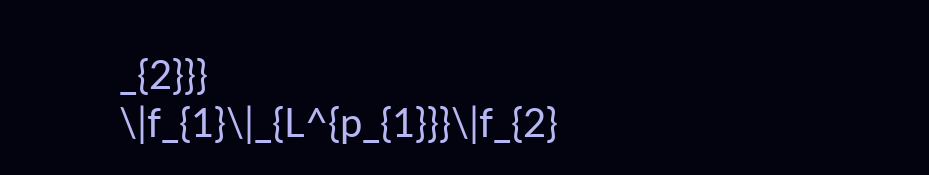_{2}}} \|f_{1}\|_{L^{p_{1}}}\|f_{2}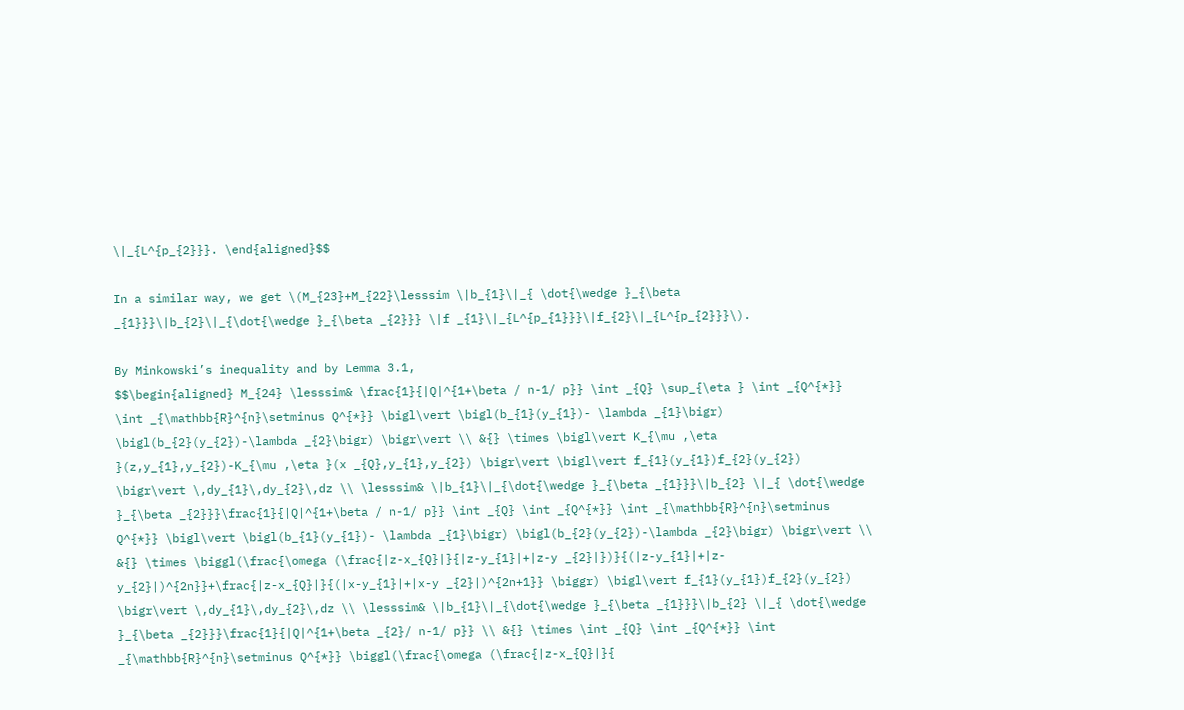\|_{L^{p_{2}}}. \end{aligned}$$

In a similar way, we get \(M_{23}+M_{22}\lesssim \|b_{1}\|_{ \dot{\wedge }_{\beta _{1}}}\|b_{2}\|_{\dot{\wedge }_{\beta _{2}}} \|f _{1}\|_{L^{p_{1}}}\|f_{2}\|_{L^{p_{2}}}\).

By Minkowski’s inequality and by Lemma 3.1,
$$\begin{aligned} M_{24} \lesssim& \frac{1}{|Q|^{1+\beta / n-1/ p}} \int _{Q} \sup_{\eta } \int _{Q^{*}} \int _{\mathbb{R}^{n}\setminus Q^{*}} \bigl\vert \bigl(b_{1}(y_{1})- \lambda _{1}\bigr) \bigl(b_{2}(y_{2})-\lambda _{2}\bigr) \bigr\vert \\ &{} \times \bigl\vert K_{\mu ,\eta }(z,y_{1},y_{2})-K_{\mu ,\eta }(x _{Q},y_{1},y_{2}) \bigr\vert \bigl\vert f_{1}(y_{1})f_{2}(y_{2}) \bigr\vert \,dy_{1}\,dy_{2}\,dz \\ \lesssim& \|b_{1}\|_{\dot{\wedge }_{\beta _{1}}}\|b_{2} \|_{ \dot{\wedge }_{\beta _{2}}}\frac{1}{|Q|^{1+\beta / n-1/ p}} \int _{Q} \int _{Q^{*}} \int _{\mathbb{R}^{n}\setminus Q^{*}} \bigl\vert \bigl(b_{1}(y_{1})- \lambda _{1}\bigr) \bigl(b_{2}(y_{2})-\lambda _{2}\bigr) \bigr\vert \\ &{} \times \biggl(\frac{\omega (\frac{|z-x_{Q}|}{|z-y_{1}|+|z-y _{2}|})}{(|z-y_{1}|+|z-y_{2}|)^{2n}}+\frac{|z-x_{Q}|}{(|x-y_{1}|+|x-y _{2}|)^{2n+1}} \biggr) \bigl\vert f_{1}(y_{1})f_{2}(y_{2}) \bigr\vert \,dy_{1}\,dy_{2}\,dz \\ \lesssim& \|b_{1}\|_{\dot{\wedge }_{\beta _{1}}}\|b_{2} \|_{ \dot{\wedge }_{\beta _{2}}}\frac{1}{|Q|^{1+\beta _{2}/ n-1/ p}} \\ &{} \times \int _{Q} \int _{Q^{*}} \int _{\mathbb{R}^{n}\setminus Q^{*}} \biggl(\frac{\omega (\frac{|z-x_{Q}|}{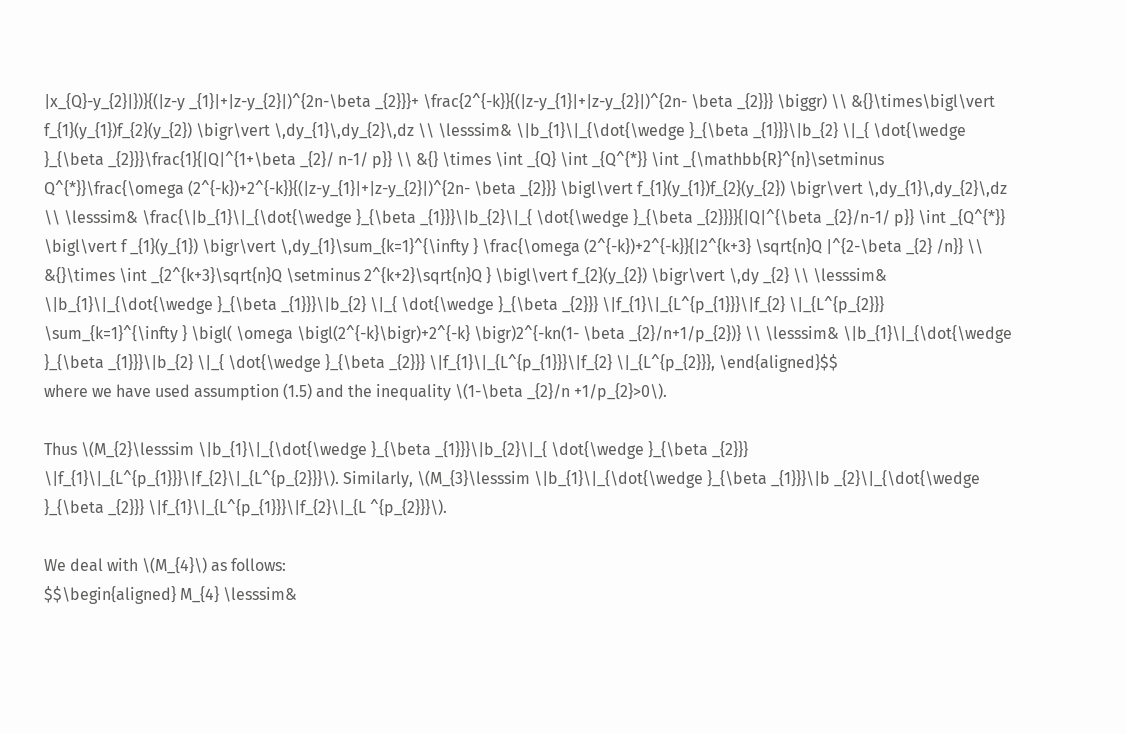|x_{Q}-y_{2}|})}{(|z-y _{1}|+|z-y_{2}|)^{2n-\beta _{2}}}+ \frac{2^{-k}}{(|z-y_{1}|+|z-y_{2}|)^{2n- \beta _{2}}} \biggr) \\ &{}\times\bigl\vert f_{1}(y_{1})f_{2}(y_{2}) \bigr\vert \,dy_{1}\,dy_{2}\,dz \\ \lesssim& \|b_{1}\|_{\dot{\wedge }_{\beta _{1}}}\|b_{2} \|_{ \dot{\wedge }_{\beta _{2}}}\frac{1}{|Q|^{1+\beta _{2}/ n-1/ p}} \\ &{} \times \int _{Q} \int _{Q^{*}} \int _{\mathbb{R}^{n}\setminus Q^{*}}\frac{\omega (2^{-k})+2^{-k}}{(|z-y_{1}|+|z-y_{2}|)^{2n- \beta _{2}}} \bigl\vert f_{1}(y_{1})f_{2}(y_{2}) \bigr\vert \,dy_{1}\,dy_{2}\,dz \\ \lesssim& \frac{\|b_{1}\|_{\dot{\wedge }_{\beta _{1}}}\|b_{2}\|_{ \dot{\wedge }_{\beta _{2}}}}{|Q|^{\beta _{2}/n-1/ p}} \int _{Q^{*}} \bigl\vert f _{1}(y_{1}) \bigr\vert \,dy_{1}\sum_{k=1}^{\infty } \frac{\omega (2^{-k})+2^{-k}}{|2^{k+3} \sqrt{n}Q |^{2-\beta _{2} /n}} \\ &{}\times \int _{2^{k+3}\sqrt{n}Q \setminus 2^{k+2}\sqrt{n}Q } \bigl\vert f_{2}(y_{2}) \bigr\vert \,dy _{2} \\ \lesssim& \|b_{1}\|_{\dot{\wedge }_{\beta _{1}}}\|b_{2} \|_{ \dot{\wedge }_{\beta _{2}}} \|f_{1}\|_{L^{p_{1}}}\|f_{2} \|_{L^{p_{2}}} \sum_{k=1}^{\infty } \bigl( \omega \bigl(2^{-k}\bigr)+2^{-k} \bigr)2^{-kn(1- \beta _{2}/n+1/p_{2})} \\ \lesssim& \|b_{1}\|_{\dot{\wedge }_{\beta _{1}}}\|b_{2} \|_{ \dot{\wedge }_{\beta _{2}}} \|f_{1}\|_{L^{p_{1}}}\|f_{2} \|_{L^{p_{2}}}, \end{aligned}$$
where we have used assumption (1.5) and the inequality \(1-\beta _{2}/n +1/p_{2}>0\).

Thus \(M_{2}\lesssim \|b_{1}\|_{\dot{\wedge }_{\beta _{1}}}\|b_{2}\|_{ \dot{\wedge }_{\beta _{2}}} \|f_{1}\|_{L^{p_{1}}}\|f_{2}\|_{L^{p_{2}}}\). Similarly, \(M_{3}\lesssim \|b_{1}\|_{\dot{\wedge }_{\beta _{1}}}\|b _{2}\|_{\dot{\wedge }_{\beta _{2}}} \|f_{1}\|_{L^{p_{1}}}\|f_{2}\|_{L ^{p_{2}}}\).

We deal with \(M_{4}\) as follows:
$$\begin{aligned} M_{4} \lesssim&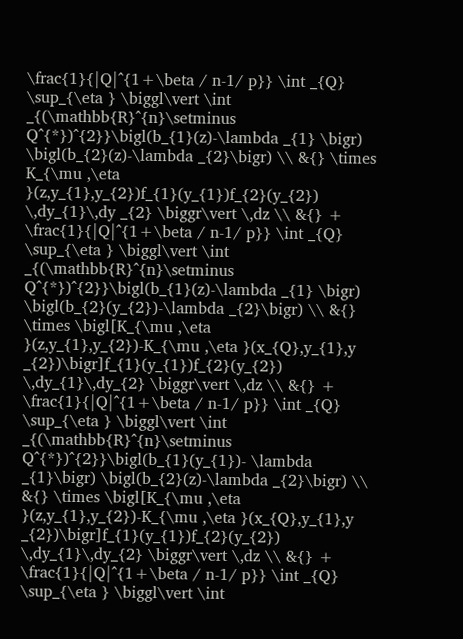\frac{1}{|Q|^{1+\beta / n-1/ p}} \int _{Q} \sup_{\eta } \biggl\vert \int _{(\mathbb{R}^{n}\setminus Q^{*})^{2}}\bigl(b_{1}(z)-\lambda _{1} \bigr) \bigl(b_{2}(z)-\lambda _{2}\bigr) \\ &{} \times K_{\mu ,\eta }(z,y_{1},y_{2})f_{1}(y_{1})f_{2}(y_{2}) \,dy_{1}\,dy _{2} \biggr\vert \,dz \\ &{} + \frac{1}{|Q|^{1+\beta / n-1/ p}} \int _{Q} \sup_{\eta } \biggl\vert \int _{(\mathbb{R}^{n}\setminus Q^{*})^{2}}\bigl(b_{1}(z)-\lambda _{1} \bigr) \bigl(b_{2}(y_{2})-\lambda _{2}\bigr) \\ &{} \times \bigl[K_{\mu ,\eta }(z,y_{1},y_{2})-K_{\mu ,\eta }(x_{Q},y_{1},y _{2})\bigr]f_{1}(y_{1})f_{2}(y_{2}) \,dy_{1}\,dy_{2} \biggr\vert \,dz \\ &{} + \frac{1}{|Q|^{1+\beta / n-1/ p}} \int _{Q} \sup_{\eta } \biggl\vert \int _{(\mathbb{R}^{n}\setminus Q^{*})^{2}}\bigl(b_{1}(y_{1})- \lambda _{1}\bigr) \bigl(b_{2}(z)-\lambda _{2}\bigr) \\ &{} \times \bigl[K_{\mu ,\eta }(z,y_{1},y_{2})-K_{\mu ,\eta }(x_{Q},y_{1},y _{2})\bigr]f_{1}(y_{1})f_{2}(y_{2}) \,dy_{1}\,dy_{2} \biggr\vert \,dz \\ &{} + \frac{1}{|Q|^{1+\beta / n-1/ p}} \int _{Q} \sup_{\eta } \biggl\vert \int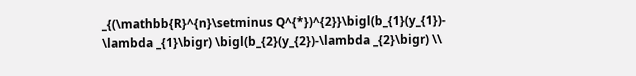_{(\mathbb{R}^{n}\setminus Q^{*})^{2}}\bigl(b_{1}(y_{1})- \lambda _{1}\bigr) \bigl(b_{2}(y_{2})-\lambda _{2}\bigr) \\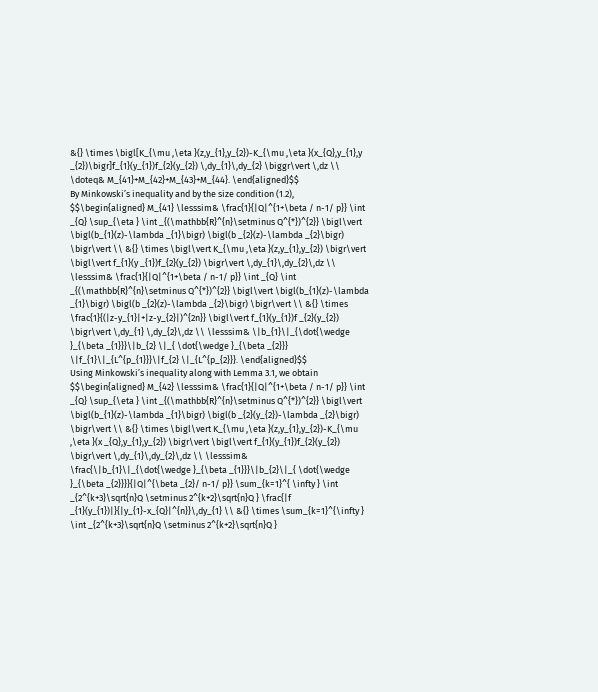&{} \times \bigl[K_{\mu ,\eta }(z,y_{1},y_{2})-K_{\mu ,\eta }(x_{Q},y_{1},y _{2})\bigr]f_{1}(y_{1})f_{2}(y_{2}) \,dy_{1}\,dy_{2} \biggr\vert \,dz \\ \doteq& M_{41}+M_{42}+M_{43}+M_{44}. \end{aligned}$$
By Minkowski’s inequality and by the size condition (1.2),
$$\begin{aligned} M_{41} \lesssim& \frac{1}{|Q|^{1+\beta / n-1/ p}} \int _{Q} \sup_{\eta } \int _{(\mathbb{R}^{n}\setminus Q^{*})^{2}} \bigl\vert \bigl(b_{1}(z)-\lambda _{1}\bigr) \bigl(b _{2}(z)-\lambda _{2}\bigr) \bigr\vert \\ &{} \times \bigl\vert K_{\mu ,\eta }(z,y_{1},y_{2}) \bigr\vert \bigl\vert f_{1}(y _{1})f_{2}(y_{2}) \bigr\vert \,dy_{1}\,dy_{2}\,dz \\ \lesssim& \frac{1}{|Q|^{1+\beta / n-1/ p}} \int _{Q} \int _{(\mathbb{R}^{n}\setminus Q^{*})^{2}} \bigl\vert \bigl(b_{1}(z)-\lambda _{1}\bigr) \bigl(b _{2}(z)-\lambda _{2}\bigr) \bigr\vert \\ &{} \times \frac{1}{(|z-y_{1}|+|z-y_{2}|)^{2n}} \bigl\vert f_{1}(y_{1})f _{2}(y_{2}) \bigr\vert \,dy_{1} \,dy_{2}\,dz \\ \lesssim& \|b_{1}\|_{\dot{\wedge }_{\beta _{1}}}\|b_{2} \|_{ \dot{\wedge }_{\beta _{2}}} \|f_{1}\|_{L^{p_{1}}}\|f_{2} \|_{L^{p_{2}}}. \end{aligned}$$
Using Minkowski’s inequality along with Lemma 3.1, we obtain
$$\begin{aligned} M_{42} \lesssim& \frac{1}{|Q|^{1+\beta / n-1/ p}} \int _{Q} \sup_{\eta } \int _{(\mathbb{R}^{n}\setminus Q^{*})^{2}} \bigl\vert \bigl(b_{1}(z)-\lambda _{1}\bigr) \bigl(b _{2}(y_{2})-\lambda _{2}\bigr) \bigr\vert \\ &{} \times \bigl\vert K_{\mu ,\eta }(z,y_{1},y_{2})-K_{\mu ,\eta }(x _{Q},y_{1},y_{2}) \bigr\vert \bigl\vert f_{1}(y_{1})f_{2}(y_{2}) \bigr\vert \,dy_{1}\,dy_{2}\,dz \\ \lesssim& \frac{\|b_{1}\|_{\dot{\wedge }_{\beta _{1}}}\|b_{2}\|_{ \dot{\wedge }_{\beta _{2}}}}{|Q|^{\beta _{2}/ n-1/ p}} \sum_{k=1}^{ \infty } \int _{2^{k+3}\sqrt{n}Q \setminus 2^{k+2}\sqrt{n}Q } \frac{|f _{1}(y_{1})|}{|y_{1}-x_{Q}|^{n}}\,dy_{1} \\ &{} \times \sum_{k=1}^{\infty } \int _{2^{k+3}\sqrt{n}Q \setminus 2^{k+2}\sqrt{n}Q }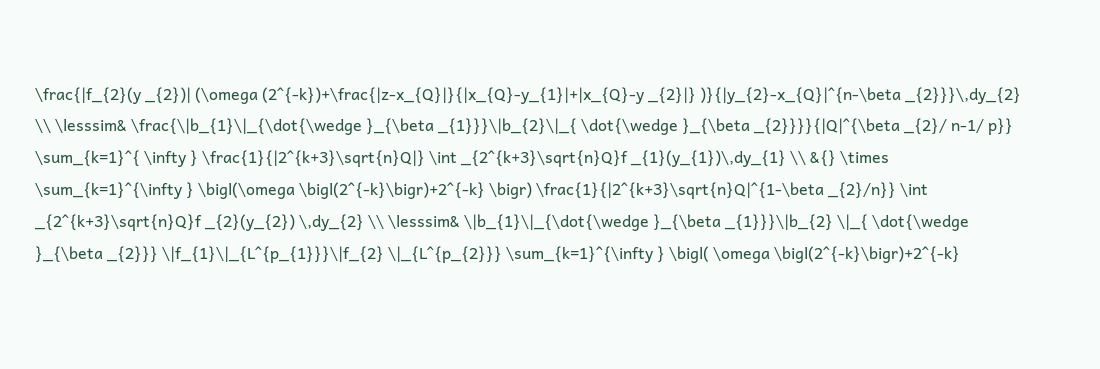\frac{|f_{2}(y _{2})| (\omega (2^{-k})+\frac{|z-x_{Q}|}{|x_{Q}-y_{1}|+|x_{Q}-y _{2}|} )}{|y_{2}-x_{Q}|^{n-\beta _{2}}}\,dy_{2} \\ \lesssim& \frac{\|b_{1}\|_{\dot{\wedge }_{\beta _{1}}}\|b_{2}\|_{ \dot{\wedge }_{\beta _{2}}}}{|Q|^{\beta _{2}/ n-1/ p}} \sum_{k=1}^{ \infty } \frac{1}{|2^{k+3}\sqrt{n}Q|} \int _{2^{k+3}\sqrt{n}Q}f _{1}(y_{1})\,dy_{1} \\ &{} \times \sum_{k=1}^{\infty } \bigl(\omega \bigl(2^{-k}\bigr)+2^{-k} \bigr) \frac{1}{|2^{k+3}\sqrt{n}Q|^{1-\beta _{2}/n}} \int _{2^{k+3}\sqrt{n}Q}f _{2}(y_{2}) \,dy_{2} \\ \lesssim& \|b_{1}\|_{\dot{\wedge }_{\beta _{1}}}\|b_{2} \|_{ \dot{\wedge }_{\beta _{2}}} \|f_{1}\|_{L^{p_{1}}}\|f_{2} \|_{L^{p_{2}}} \sum_{k=1}^{\infty } \bigl( \omega \bigl(2^{-k}\bigr)+2^{-k}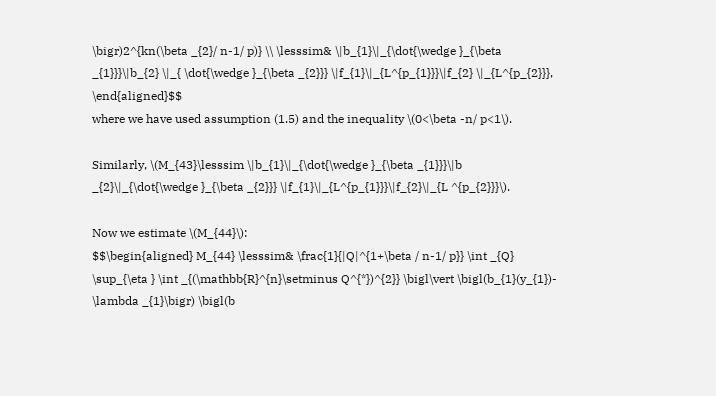\bigr)2^{kn(\beta _{2}/ n-1/ p)} \\ \lesssim& \|b_{1}\|_{\dot{\wedge }_{\beta _{1}}}\|b_{2} \|_{ \dot{\wedge }_{\beta _{2}}} \|f_{1}\|_{L^{p_{1}}}\|f_{2} \|_{L^{p_{2}}}, \end{aligned}$$
where we have used assumption (1.5) and the inequality \(0<\beta -n/ p<1\).

Similarly, \(M_{43}\lesssim \|b_{1}\|_{\dot{\wedge }_{\beta _{1}}}\|b _{2}\|_{\dot{\wedge }_{\beta _{2}}} \|f_{1}\|_{L^{p_{1}}}\|f_{2}\|_{L ^{p_{2}}}\).

Now we estimate \(M_{44}\):
$$\begin{aligned} M_{44} \lesssim& \frac{1}{|Q|^{1+\beta / n-1/ p}} \int _{Q} \sup_{\eta } \int _{(\mathbb{R}^{n}\setminus Q^{*})^{2}} \bigl\vert \bigl(b_{1}(y_{1})- \lambda _{1}\bigr) \bigl(b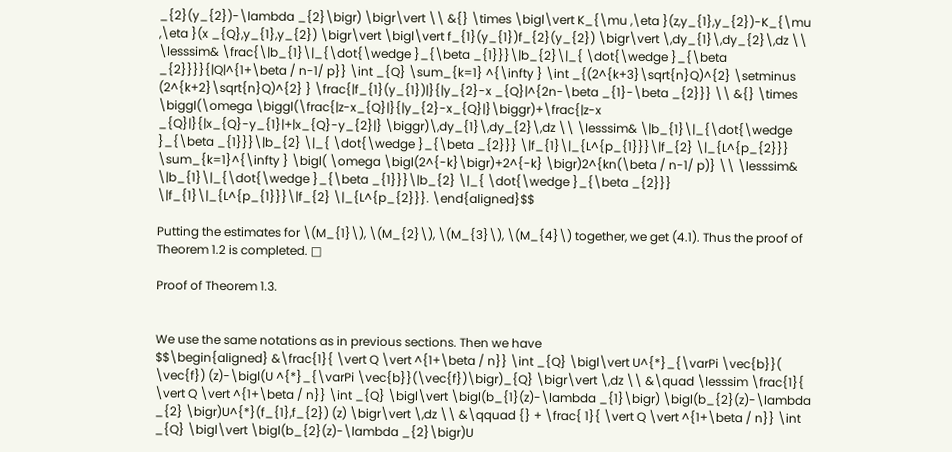_{2}(y_{2})-\lambda _{2}\bigr) \bigr\vert \\ &{} \times \bigl\vert K_{\mu ,\eta }(z,y_{1},y_{2})-K_{\mu ,\eta }(x _{Q},y_{1},y_{2}) \bigr\vert \bigl\vert f_{1}(y_{1})f_{2}(y_{2}) \bigr\vert \,dy_{1}\,dy_{2}\,dz \\ \lesssim& \frac{\|b_{1}\|_{\dot{\wedge }_{\beta _{1}}}\|b_{2}\|_{ \dot{\wedge }_{\beta _{2}}}}{|Q|^{1+\beta / n-1/ p}} \int _{Q} \sum_{k=1} ^{\infty } \int _{(2^{k+3}\sqrt{n}Q)^{2} \setminus (2^{k+2}\sqrt{n}Q)^{2} } \frac{|f_{1}(y_{1})|}{|y_{2}-x _{Q}|^{2n-\beta _{1}-\beta _{2}}} \\ &{} \times \biggl(\omega \biggl(\frac{|z-x_{Q}|}{|y_{2}-x_{Q}|}\biggr)+\frac{|z-x _{Q}|}{|x_{Q}-y_{1}|+|x_{Q}-y_{2}|} \biggr)\,dy_{1}\,dy_{2}\,dz \\ \lesssim& \|b_{1}\|_{\dot{\wedge }_{\beta _{1}}}\|b_{2} \|_{ \dot{\wedge }_{\beta _{2}}} \|f_{1}\|_{L^{p_{1}}}\|f_{2} \|_{L^{p_{2}}} \sum_{k=1}^{\infty } \bigl( \omega \bigl(2^{-k}\bigr)+2^{-k} \bigr)2^{kn(\beta / n-1/ p)} \\ \lesssim& \|b_{1}\|_{\dot{\wedge }_{\beta _{1}}}\|b_{2} \|_{ \dot{\wedge }_{\beta _{2}}} \|f_{1}\|_{L^{p_{1}}}\|f_{2} \|_{L^{p_{2}}}. \end{aligned}$$

Putting the estimates for \(M_{1}\), \(M_{2}\), \(M_{3}\), \(M_{4}\) together, we get (4.1). Thus the proof of Theorem 1.2 is completed. □

Proof of Theorem 1.3.


We use the same notations as in previous sections. Then we have
$$\begin{aligned} &\frac{1}{ \vert Q \vert ^{1+\beta / n}} \int _{Q} \bigl\vert U^{*}_{\varPi \vec{b}}( \vec{f}) (z)-\bigl(U ^{*}_{\varPi \vec{b}}(\vec{f})\bigr)_{Q} \bigr\vert \,dz \\ &\quad \lesssim \frac{1}{ \vert Q \vert ^{1+\beta / n}} \int _{Q} \bigl\vert \bigl(b_{1}(z)-\lambda _{1}\bigr) \bigl(b_{2}(z)-\lambda _{2} \bigr)U^{*}(f_{1},f_{2}) (z) \bigr\vert \,dz \\ &\qquad {} + \frac{ 1}{ \vert Q \vert ^{1+\beta / n}} \int _{Q} \bigl\vert \bigl(b_{2}(z)-\lambda _{2}\bigr)U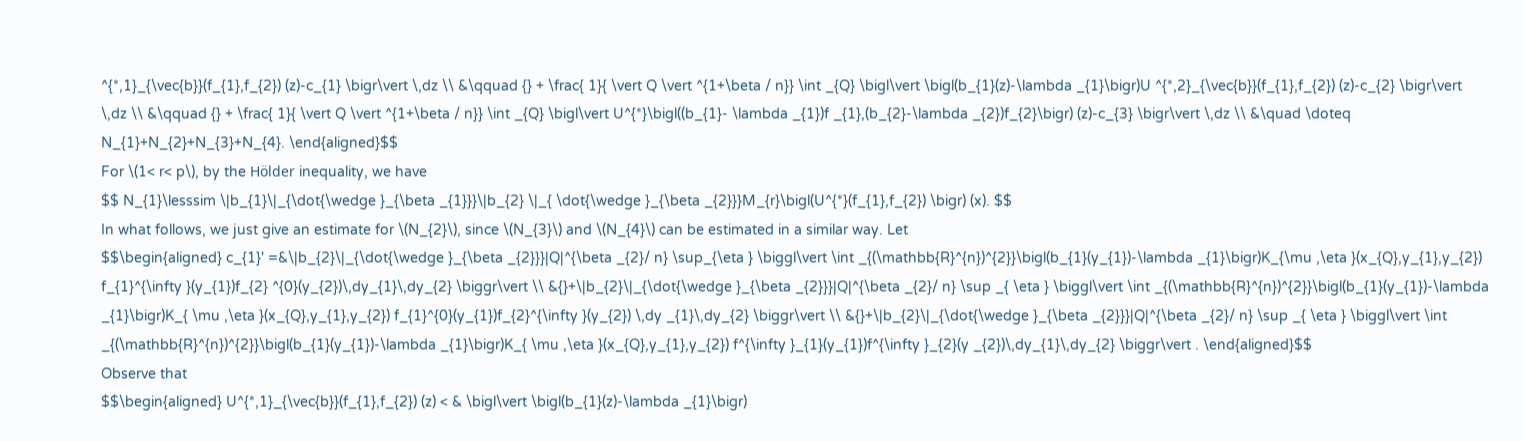^{*,1}_{\vec{b}}(f_{1},f_{2}) (z)-c_{1} \bigr\vert \,dz \\ &\qquad {} + \frac{ 1}{ \vert Q \vert ^{1+\beta / n}} \int _{Q} \bigl\vert \bigl(b_{1}(z)-\lambda _{1}\bigr)U ^{*,2}_{\vec{b}}(f_{1},f_{2}) (z)-c_{2} \bigr\vert \,dz \\ &\qquad {} + \frac{ 1}{ \vert Q \vert ^{1+\beta / n}} \int _{Q} \bigl\vert U^{*}\bigl((b_{1}- \lambda _{1})f _{1},(b_{2}-\lambda _{2})f_{2}\bigr) (z)-c_{3} \bigr\vert \,dz \\ &\quad \doteq N_{1}+N_{2}+N_{3}+N_{4}. \end{aligned}$$
For \(1< r< p\), by the Hölder inequality, we have
$$ N_{1}\lesssim \|b_{1}\|_{\dot{\wedge }_{\beta _{1}}}\|b_{2} \|_{ \dot{\wedge }_{\beta _{2}}}M_{r}\bigl(U^{*}(f_{1},f_{2}) \bigr) (x). $$
In what follows, we just give an estimate for \(N_{2}\), since \(N_{3}\) and \(N_{4}\) can be estimated in a similar way. Let
$$\begin{aligned} c_{1}' =&\|b_{2}\|_{\dot{\wedge }_{\beta _{2}}}|Q|^{\beta _{2}/ n} \sup_{\eta } \biggl\vert \int _{(\mathbb{R}^{n})^{2}}\bigl(b_{1}(y_{1})-\lambda _{1}\bigr)K_{\mu ,\eta }(x_{Q},y_{1},y_{2}) f_{1}^{\infty }(y_{1})f_{2} ^{0}(y_{2})\,dy_{1}\,dy_{2} \biggr\vert \\ &{}+\|b_{2}\|_{\dot{\wedge }_{\beta _{2}}}|Q|^{\beta _{2}/ n} \sup _{ \eta } \biggl\vert \int _{(\mathbb{R}^{n})^{2}}\bigl(b_{1}(y_{1})-\lambda _{1}\bigr)K_{ \mu ,\eta }(x_{Q},y_{1},y_{2}) f_{1}^{0}(y_{1})f_{2}^{\infty }(y_{2}) \,dy _{1}\,dy_{2} \biggr\vert \\ &{}+\|b_{2}\|_{\dot{\wedge }_{\beta _{2}}}|Q|^{\beta _{2}/ n} \sup _{ \eta } \biggl\vert \int _{(\mathbb{R}^{n})^{2}}\bigl(b_{1}(y_{1})-\lambda _{1}\bigr)K_{ \mu ,\eta }(x_{Q},y_{1},y_{2}) f^{\infty }_{1}(y_{1})f^{\infty }_{2}(y _{2})\,dy_{1}\,dy_{2} \biggr\vert . \end{aligned}$$
Observe that
$$\begin{aligned} U^{*,1}_{\vec{b}}(f_{1},f_{2}) (z) < & \bigl\vert \bigl(b_{1}(z)-\lambda _{1}\bigr)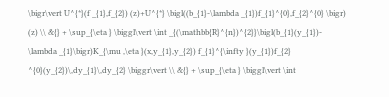\bigr\vert U^{*}(f _{1},f_{2}) (z)+U^{*} \bigl((b_{1}-\lambda _{1})f_{1}^{0},f_{2}^{0} \bigr) (z) \\ &{} + \sup_{\eta } \biggl\vert \int _{(\mathbb{R}^{n})^{2}}\bigl(b_{1}(y_{1})- \lambda _{1}\bigr)K_{\mu ,\eta }(x,y_{1},y_{2}) f_{1}^{\infty }(y_{1})f_{2} ^{0}(y_{2})\,dy_{1}\,dy_{2} \biggr\vert \\ &{} + \sup_{\eta } \biggl\vert \int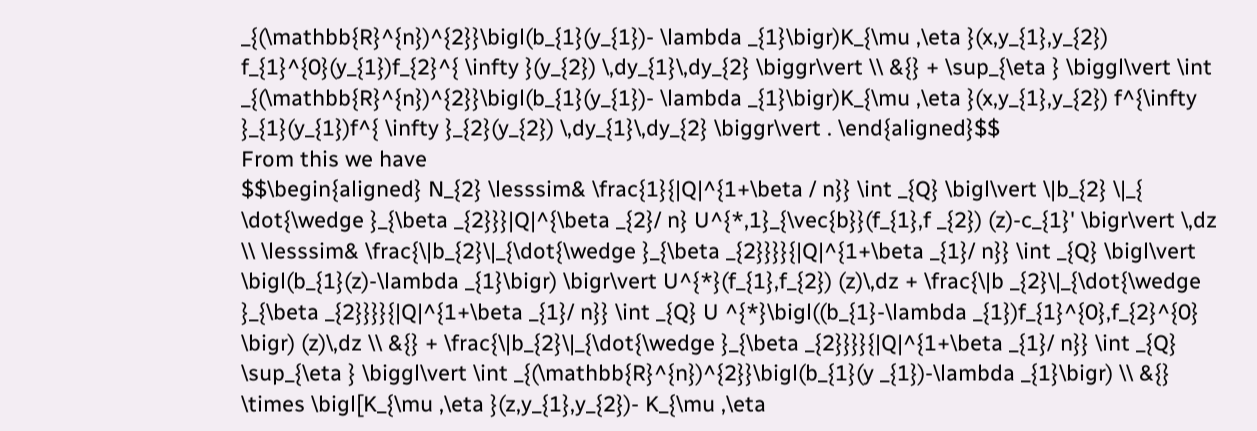_{(\mathbb{R}^{n})^{2}}\bigl(b_{1}(y_{1})- \lambda _{1}\bigr)K_{\mu ,\eta }(x,y_{1},y_{2}) f_{1}^{0}(y_{1})f_{2}^{ \infty }(y_{2}) \,dy_{1}\,dy_{2} \biggr\vert \\ &{} + \sup_{\eta } \biggl\vert \int _{(\mathbb{R}^{n})^{2}}\bigl(b_{1}(y_{1})- \lambda _{1}\bigr)K_{\mu ,\eta }(x,y_{1},y_{2}) f^{\infty }_{1}(y_{1})f^{ \infty }_{2}(y_{2}) \,dy_{1}\,dy_{2} \biggr\vert . \end{aligned}$$
From this we have
$$\begin{aligned} N_{2} \lesssim& \frac{1}{|Q|^{1+\beta / n}} \int _{Q} \bigl\vert \|b_{2} \|_{ \dot{\wedge }_{\beta _{2}}}|Q|^{\beta _{2}/ n} U^{*,1}_{\vec{b}}(f_{1},f _{2}) (z)-c_{1}' \bigr\vert \,dz \\ \lesssim& \frac{\|b_{2}\|_{\dot{\wedge }_{\beta _{2}}}}{|Q|^{1+\beta _{1}/ n}} \int _{Q} \bigl\vert \bigl(b_{1}(z)-\lambda _{1}\bigr) \bigr\vert U^{*}(f_{1},f_{2}) (z)\,dz + \frac{\|b _{2}\|_{\dot{\wedge }_{\beta _{2}}}}{|Q|^{1+\beta _{1}/ n}} \int _{Q} U ^{*}\bigl((b_{1}-\lambda _{1})f_{1}^{0},f_{2}^{0} \bigr) (z)\,dz \\ &{} + \frac{\|b_{2}\|_{\dot{\wedge }_{\beta _{2}}}}{|Q|^{1+\beta _{1}/ n}} \int _{Q} \sup_{\eta } \biggl\vert \int _{(\mathbb{R}^{n})^{2}}\bigl(b_{1}(y _{1})-\lambda _{1}\bigr) \\ &{} \times \bigl[K_{\mu ,\eta }(z,y_{1},y_{2})- K_{\mu ,\eta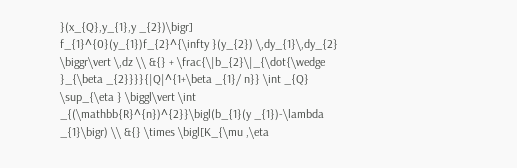}(x_{Q},y_{1},y _{2})\bigr] f_{1}^{0}(y_{1})f_{2}^{\infty }(y_{2}) \,dy_{1}\,dy_{2} \biggr\vert \,dz \\ &{} + \frac{\|b_{2}\|_{\dot{\wedge }_{\beta _{2}}}}{|Q|^{1+\beta _{1}/ n}} \int _{Q} \sup_{\eta } \biggl\vert \int _{(\mathbb{R}^{n})^{2}}\bigl(b_{1}(y _{1})-\lambda _{1}\bigr) \\ &{} \times \bigl[K_{\mu ,\eta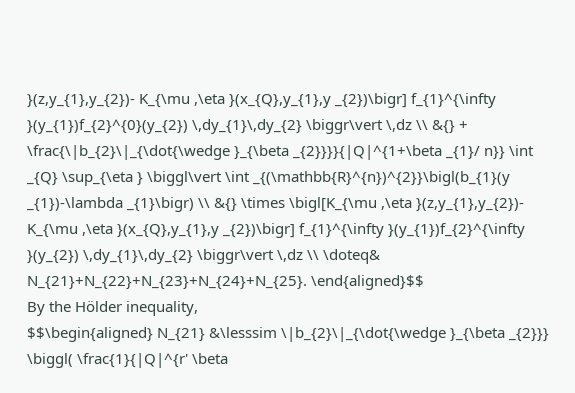}(z,y_{1},y_{2})- K_{\mu ,\eta }(x_{Q},y_{1},y _{2})\bigr] f_{1}^{\infty }(y_{1})f_{2}^{0}(y_{2}) \,dy_{1}\,dy_{2} \biggr\vert \,dz \\ &{} + \frac{\|b_{2}\|_{\dot{\wedge }_{\beta _{2}}}}{|Q|^{1+\beta _{1}/ n}} \int _{Q} \sup_{\eta } \biggl\vert \int _{(\mathbb{R}^{n})^{2}}\bigl(b_{1}(y _{1})-\lambda _{1}\bigr) \\ &{} \times \bigl[K_{\mu ,\eta }(z,y_{1},y_{2})- K_{\mu ,\eta }(x_{Q},y_{1},y _{2})\bigr] f_{1}^{\infty }(y_{1})f_{2}^{\infty }(y_{2}) \,dy_{1}\,dy_{2} \biggr\vert \,dz \\ \doteq& N_{21}+N_{22}+N_{23}+N_{24}+N_{25}. \end{aligned}$$
By the Hölder inequality,
$$\begin{aligned} N_{21} &\lesssim \|b_{2}\|_{\dot{\wedge }_{\beta _{2}}} \biggl( \frac{1}{|Q|^{r' \beta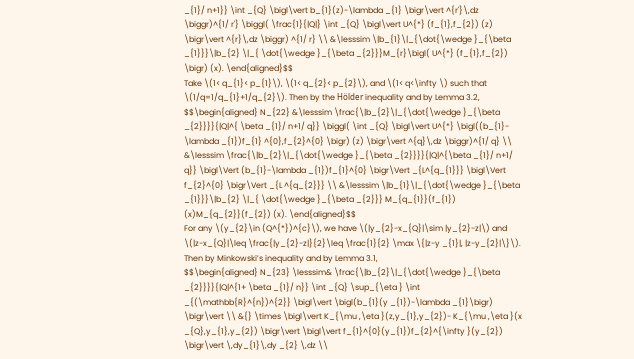_{1}/ n+1}} \int _{Q} \bigl\vert b_{1}(z)-\lambda _{1} \bigr\vert ^{r'}\,dz \biggr)^{1/ r'} \biggl( \frac{1}{|Q|} \int _{Q} \bigl\vert U^{*} (f_{1},f_{2}) (z) \bigr\vert ^{r}\,dz \biggr) ^{1/ r} \\ &\lesssim \|b_{1}\|_{\dot{\wedge }_{\beta _{1}}}\|b_{2} \|_{ \dot{\wedge }_{\beta _{2}}}M_{r}\bigl( U^{*} (f_{1},f_{2}) \bigr) (x). \end{aligned}$$
Take \(1< q_{1}< p_{1}\), \(1< q_{2}< p_{2}\), and \(1< q<\infty \) such that \(1/q=1/q_{1}+1/q_{2}\). Then by the Hölder inequality and by Lemma 3.2,
$$\begin{aligned} N_{22} &\lesssim \frac{\|b_{2}\|_{\dot{\wedge }_{\beta _{2}}}}{|Q|^{ \beta _{1}/ n+1/ q}} \biggl( \int _{Q} \bigl\vert U^{*} \bigl((b_{1}- \lambda _{1})f_{1} ^{0},f_{2}^{0} \bigr) (z) \bigr\vert ^{q}\,dz \biggr)^{1/ q} \\ &\lesssim \frac{\|b_{2}\|_{\dot{\wedge }_{\beta _{2}}}}{|Q|^{\beta _{1}/ n+1/ q}} \bigl\Vert (b_{1}-\lambda _{1})f_{1}^{0} \bigr\Vert _{L^{q_{1}}} \bigl\Vert f_{2}^{0} \bigr\Vert _{L ^{q_{2}}} \\ &\lesssim \|b_{1}\|_{\dot{\wedge }_{\beta _{1}}}\|b_{2} \|_{ \dot{\wedge }_{\beta _{2}}} M_{q_{1}}(f_{1}) (x)M_{q_{2}}(f_{2}) (x). \end{aligned}$$
For any \(y_{2}\in (Q^{*})^{c}\), we have \(|y_{2}-x_{Q}|\sim |y_{2}-z|\) and \(|z-x_{Q}|\leq \frac{|y_{2}-z|}{2}\leq \frac{1}{2} \max \{|z-y _{1}|, |z-y_{2}|\}\). Then by Minkowski’s inequality and by Lemma 3.1,
$$\begin{aligned} N_{23} \lesssim& \frac{\|b_{2}\|_{\dot{\wedge }_{\beta _{2}}}}{|Q|^{1+ \beta _{1}/ n}} \int _{Q} \sup_{\eta } \int _{(\mathbb{R}^{n})^{2}} \bigl\vert \bigl(b_{1}(y _{1})-\lambda _{1}\bigr) \bigr\vert \\ &{} \times \bigl\vert K_{\mu ,\eta }(z,y_{1},y_{2})- K_{\mu ,\eta }(x _{Q},y_{1},y_{2}) \bigr\vert \bigl\vert f_{1}^{0}(y_{1})f_{2}^{\infty }(y_{2}) \bigr\vert \,dy_{1}\,dy _{2} \,dz \\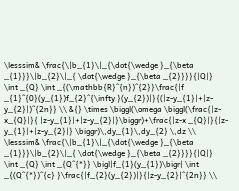\lesssim& \frac{\|b_{1}\|_{\dot{\wedge }_{\beta _{1}}}\|b_{2}\|_{ \dot{\wedge }_{\beta _{2}}}}{|Q|} \int _{Q} \int _{(\mathbb{R}^{n})^{2}}\frac{|f _{1}^{0}(y_{1})f_{2}^{\infty }(y_{2})|}{(|z-y_{1}|+|z-y_{2}|)^{2n}} \\ &{} \times \biggl(\omega \biggl(\frac{|z-x_{Q}|}{ |z-y_{1}|+|z-y_{2}|}\biggr)+\frac{|z-x _{Q}|}{|z-y_{1}|+|z-y_{2}|} \biggr)\,dy_{1}\,dy_{2} \,dz \\ \lesssim& \frac{\|b_{1}\|_{\dot{\wedge }_{\beta _{1}}}\|b_{2}\|_{ \dot{\wedge }_{\beta _{2}}}}{|Q|} \int _{Q} \int _{Q^{*}} \bigl|f_{1}(y_{1})\bigr| \int _{(Q^{*})^{c} }\frac{|f_{2}(y_{2})|}{|z-y_{2}|^{2n}} \\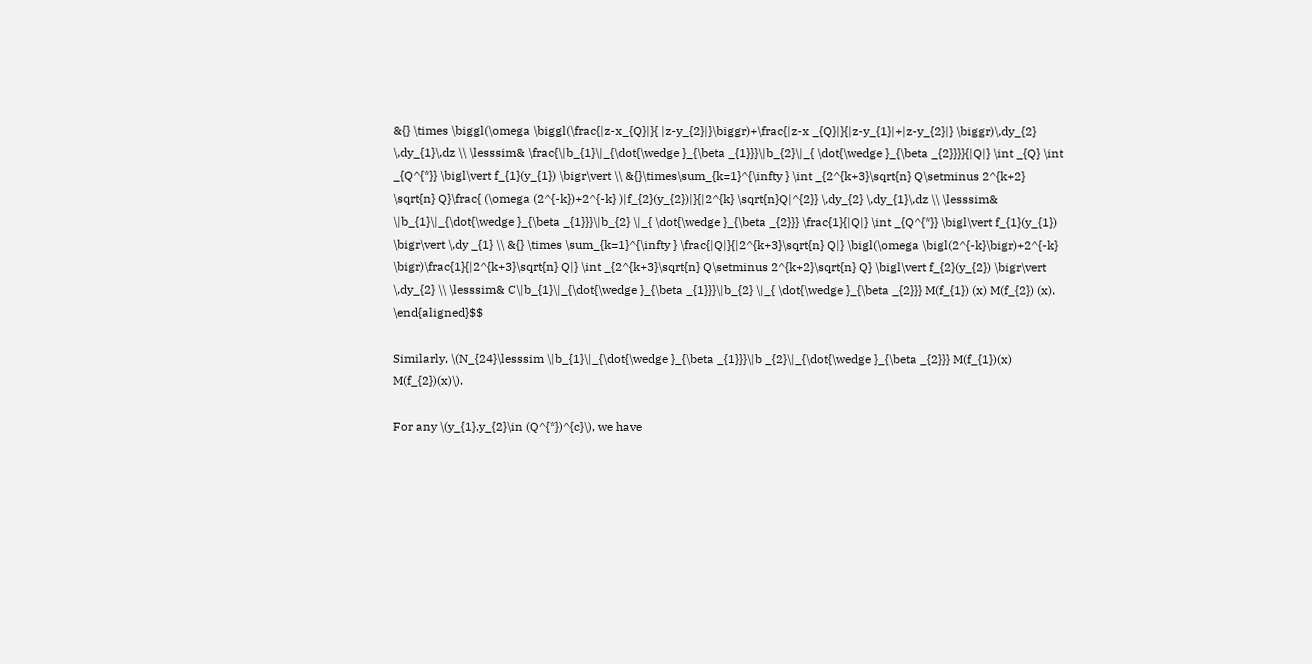&{} \times \biggl(\omega \biggl(\frac{|z-x_{Q}|}{ |z-y_{2}|}\biggr)+\frac{|z-x _{Q}|}{|z-y_{1}|+|z-y_{2}|} \biggr)\,dy_{2} \,dy_{1}\,dz \\ \lesssim& \frac{\|b_{1}\|_{\dot{\wedge }_{\beta _{1}}}\|b_{2}\|_{ \dot{\wedge }_{\beta _{2}}}}{|Q|} \int _{Q} \int _{Q^{*}} \bigl\vert f_{1}(y_{1}) \bigr\vert \\ &{}\times\sum_{k=1}^{\infty } \int _{2^{k+3}\sqrt{n} Q\setminus 2^{k+2} \sqrt{n} Q}\frac{ (\omega (2^{-k})+2^{-k} )|f_{2}(y_{2})|}{|2^{k} \sqrt{n}Q|^{2}} \,dy_{2} \,dy_{1}\,dz \\ \lesssim& \|b_{1}\|_{\dot{\wedge }_{\beta _{1}}}\|b_{2} \|_{ \dot{\wedge }_{\beta _{2}}} \frac{1}{|Q|} \int _{Q^{*}} \bigl\vert f_{1}(y_{1}) \bigr\vert \,dy _{1} \\ &{} \times \sum_{k=1}^{\infty } \frac{|Q|}{|2^{k+3}\sqrt{n} Q|} \bigl(\omega \bigl(2^{-k}\bigr)+2^{-k} \bigr)\frac{1}{|2^{k+3}\sqrt{n} Q|} \int _{2^{k+3}\sqrt{n} Q\setminus 2^{k+2}\sqrt{n} Q} \bigl\vert f_{2}(y_{2}) \bigr\vert \,dy_{2} \\ \lesssim& C\|b_{1}\|_{\dot{\wedge }_{\beta _{1}}}\|b_{2} \|_{ \dot{\wedge }_{\beta _{2}}} M(f_{1}) (x) M(f_{2}) (x). \end{aligned}$$

Similarly, \(N_{24}\lesssim \|b_{1}\|_{\dot{\wedge }_{\beta _{1}}}\|b _{2}\|_{\dot{\wedge }_{\beta _{2}}} M(f_{1})(x) M(f_{2})(x)\).

For any \(y_{1},y_{2}\in (Q^{*})^{c}\), we have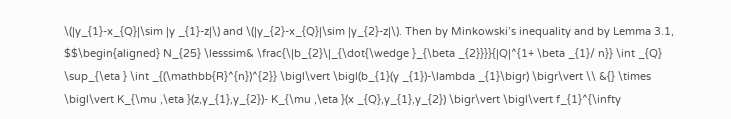\(|y_{1}-x_{Q}|\sim |y _{1}-z|\) and \(|y_{2}-x_{Q}|\sim |y_{2}-z|\). Then by Minkowski’s inequality and by Lemma 3.1,
$$\begin{aligned} N_{25} \lesssim& \frac{\|b_{2}\|_{\dot{\wedge }_{\beta _{2}}}}{|Q|^{1+ \beta _{1}/ n}} \int _{Q} \sup_{\eta } \int _{(\mathbb{R}^{n})^{2}} \bigl\vert \bigl(b_{1}(y _{1})-\lambda _{1}\bigr) \bigr\vert \\ &{} \times \bigl\vert K_{\mu ,\eta }(z,y_{1},y_{2})- K_{\mu ,\eta }(x _{Q},y_{1},y_{2}) \bigr\vert \bigl\vert f_{1}^{\infty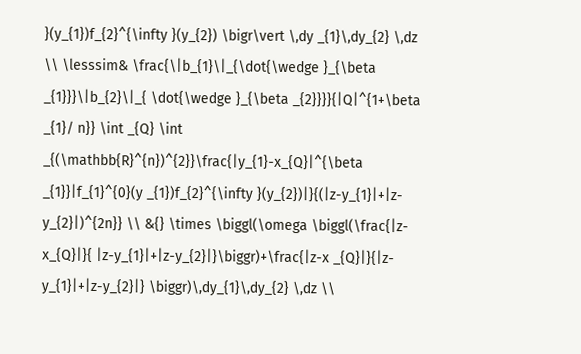}(y_{1})f_{2}^{\infty }(y_{2}) \bigr\vert \,dy _{1}\,dy_{2} \,dz \\ \lesssim& \frac{\|b_{1}\|_{\dot{\wedge }_{\beta _{1}}}\|b_{2}\|_{ \dot{\wedge }_{\beta _{2}}}}{|Q|^{1+\beta _{1}/ n}} \int _{Q} \int _{(\mathbb{R}^{n})^{2}}\frac{|y_{1}-x_{Q}|^{\beta _{1}}|f_{1}^{0}(y _{1})f_{2}^{\infty }(y_{2})|}{(|z-y_{1}|+|z-y_{2}|)^{2n}} \\ &{} \times \biggl(\omega \biggl(\frac{|z-x_{Q}|}{ |z-y_{1}|+|z-y_{2}|}\biggr)+\frac{|z-x _{Q}|}{|z-y_{1}|+|z-y_{2}|} \biggr)\,dy_{1}\,dy_{2} \,dz \\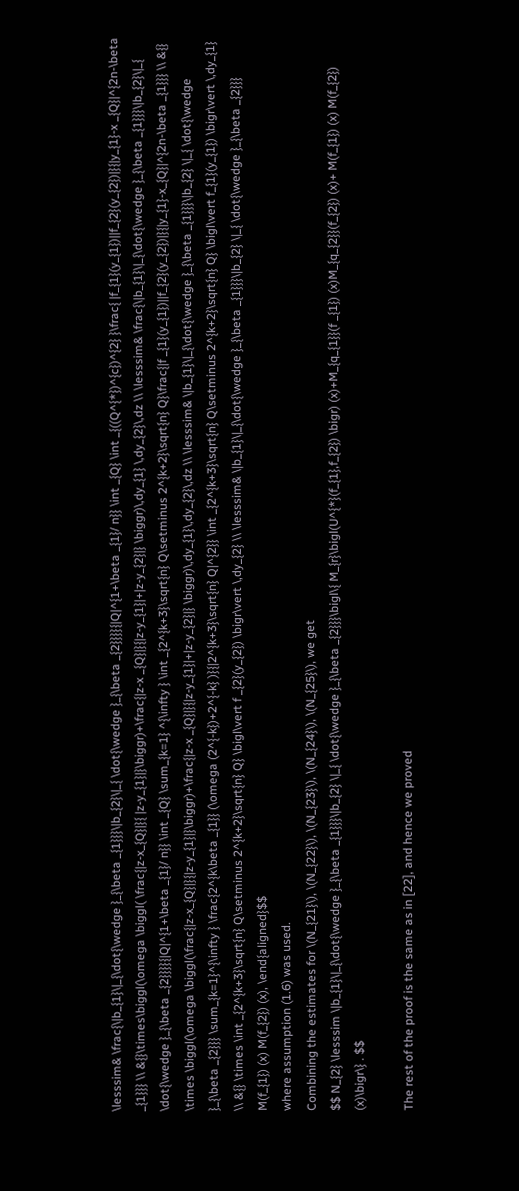\lesssim& \frac{\|b_{1}\|_{\dot{\wedge }_{\beta _{1}}}\|b_{2}\|_{ \dot{\wedge }_{\beta _{2}}}}{|Q|^{1+\beta _{1}/ n}} \int _{Q} \int _{((Q^{*})^{c})^{2} }\frac{ |f_{1}(y_{1})||f_{2}(y_{2})|}{|y_{1}-x _{Q}|^{2n-\beta _{1}}} \\ &{}\times\biggl(\omega \biggl( \frac{|z-x_{Q}|}{ |z-y_{1}|}\biggr)+\frac{|z-x _{Q}|}{|z-y_{1}|+|z-y_{2}|} \biggr)\,dy_{1} \,dy_{2}\,dz \\ \lesssim& \frac{\|b_{1}\|_{\dot{\wedge }_{\beta _{1}}}\|b_{2}\|_{ \dot{\wedge }_{\beta _{2}}}}{|Q|^{1+\beta _{1}/ n}} \int _{Q} \sum_{k=1} ^{\infty } \int _{2^{k+3}\sqrt{n} Q\setminus 2^{k+2}\sqrt{n} Q}\frac{|f _{1}(y_{1})||f_{2}(y_{2})|}{|y_{1}-x_{Q}|^{2n-\beta _{1}}} \\ &{} \times \biggl(\omega \biggl(\frac{|z-x_{Q}|}{|z-y_{1}|}\biggr)+\frac{|z-x _{Q}|}{|z-y_{1}|+|z-y_{2}|} \biggr)\,dy_{1}\,dy_{2}\,dz \\ \lesssim& \|b_{1}\|_{\dot{\wedge }_{\beta _{1}}}\|b_{2} \|_{ \dot{\wedge }_{\beta _{2}}} \sum_{k=1}^{\infty } \frac{2^{k\beta _{1}} (\omega (2^{-k})+2^{-k} )}{|2^{k+3}\sqrt{n} Q|^{2}} \int _{2^{k+3}\sqrt{n} Q\setminus 2^{k+2}\sqrt{n} Q} \bigl\vert f_{1}(y_{1}) \bigr\vert \,dy_{1} \\ &{} \times \int _{2^{k+3}\sqrt{n} Q\setminus 2^{k+2}\sqrt{n} Q} \bigl\vert f _{2}(y_{2}) \bigr\vert \,dy_{2} \\ \lesssim& \|b_{1}\|_{\dot{\wedge }_{\beta _{1}}}\|b_{2} \|_{ \dot{\wedge }_{\beta _{2}}} M(f_{1}) (x) M(f_{2}) (x), \end{aligned}$$
where assumption (1.6) was used.
Combining the estimates for \(N_{21}\), \(N_{22}\), \(N_{23}\), \(N_{24}\), \(N_{25}\), we get
$$ N_{2} \lesssim \|b_{1}\|_{\dot{\wedge }_{\beta _{1}}}\|b_{2} \|_{ \dot{\wedge }_{\beta _{2}}}\bigl\{ M_{r}\bigl(U^{*}(f_{1},f_{2}) \bigr) (x)+M_{q_{1}}(f _{1}) (x)M_{q_{2}}(f_{2}) (x)+ M(f_{1}) (x) M(f_{2}) (x)\bigr\} . $$

The rest of the proof is the same as in [22], and hence we proved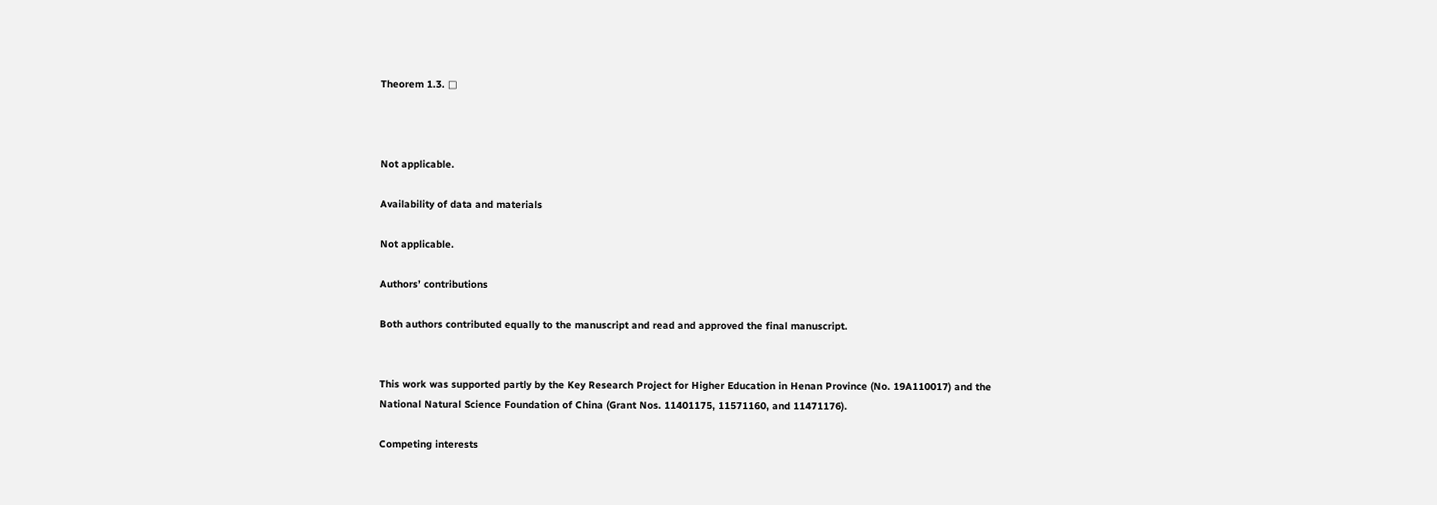Theorem 1.3. □



Not applicable.

Availability of data and materials

Not applicable.

Authors’ contributions

Both authors contributed equally to the manuscript and read and approved the final manuscript.


This work was supported partly by the Key Research Project for Higher Education in Henan Province (No. 19A110017) and the National Natural Science Foundation of China (Grant Nos. 11401175, 11571160, and 11471176).

Competing interests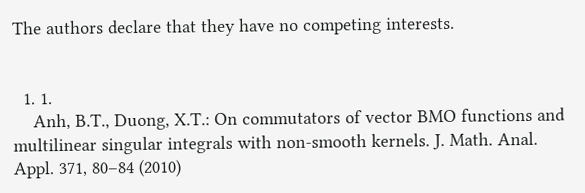The authors declare that they have no competing interests.


  1. 1.
    Anh, B.T., Duong, X.T.: On commutators of vector BMO functions and multilinear singular integrals with non-smooth kernels. J. Math. Anal. Appl. 371, 80–84 (2010)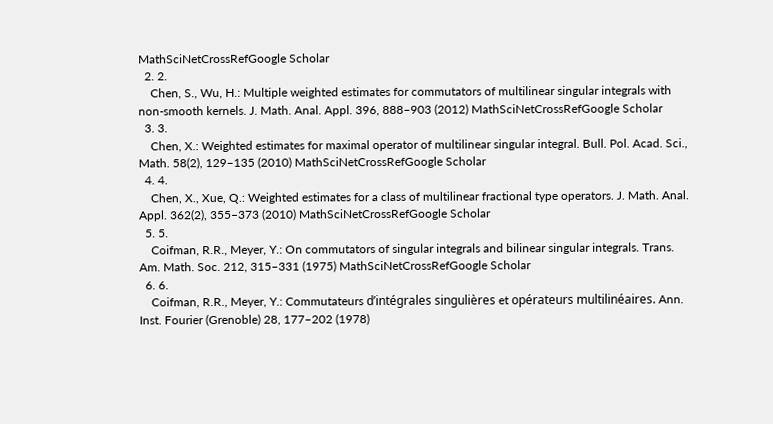MathSciNetCrossRefGoogle Scholar
  2. 2.
    Chen, S., Wu, H.: Multiple weighted estimates for commutators of multilinear singular integrals with non-smooth kernels. J. Math. Anal. Appl. 396, 888–903 (2012) MathSciNetCrossRefGoogle Scholar
  3. 3.
    Chen, X.: Weighted estimates for maximal operator of multilinear singular integral. Bull. Pol. Acad. Sci., Math. 58(2), 129–135 (2010) MathSciNetCrossRefGoogle Scholar
  4. 4.
    Chen, X., Xue, Q.: Weighted estimates for a class of multilinear fractional type operators. J. Math. Anal. Appl. 362(2), 355–373 (2010) MathSciNetCrossRefGoogle Scholar
  5. 5.
    Coifman, R.R., Meyer, Y.: On commutators of singular integrals and bilinear singular integrals. Trans. Am. Math. Soc. 212, 315–331 (1975) MathSciNetCrossRefGoogle Scholar
  6. 6.
    Coifman, R.R., Meyer, Y.: Commutateurs d’intégrales singulières et opérateurs multilinéaires. Ann. Inst. Fourier (Grenoble) 28, 177–202 (1978)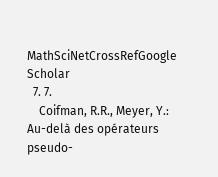MathSciNetCrossRefGoogle Scholar
  7. 7.
    Coifman, R.R., Meyer, Y.: Au-delà des opérateurs pseudo-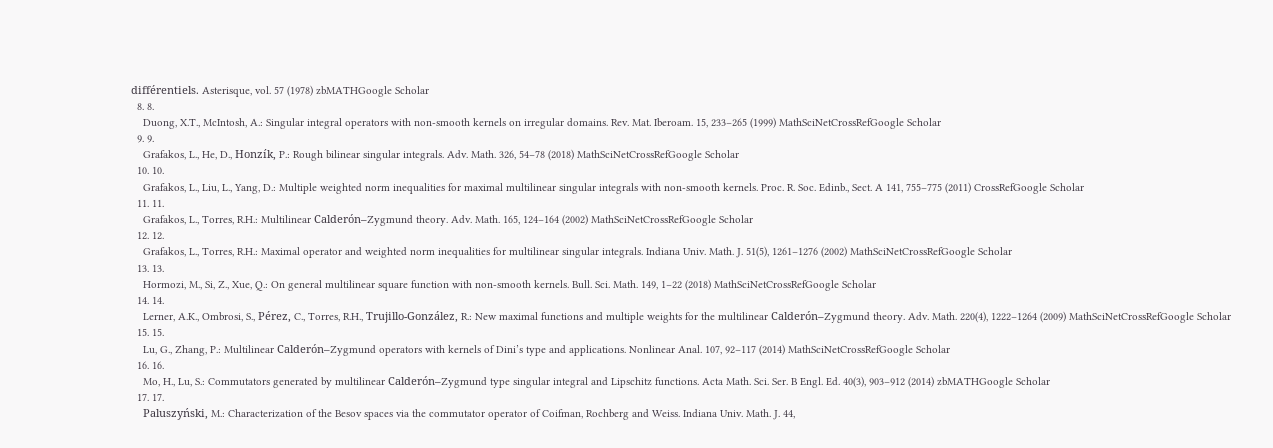différentiels. Asterisque, vol. 57 (1978) zbMATHGoogle Scholar
  8. 8.
    Duong, X.T., McIntosh, A.: Singular integral operators with non-smooth kernels on irregular domains. Rev. Mat. Iberoam. 15, 233–265 (1999) MathSciNetCrossRefGoogle Scholar
  9. 9.
    Grafakos, L., He, D., Honzík, P.: Rough bilinear singular integrals. Adv. Math. 326, 54–78 (2018) MathSciNetCrossRefGoogle Scholar
  10. 10.
    Grafakos, L., Liu, L., Yang, D.: Multiple weighted norm inequalities for maximal multilinear singular integrals with non-smooth kernels. Proc. R. Soc. Edinb., Sect. A 141, 755–775 (2011) CrossRefGoogle Scholar
  11. 11.
    Grafakos, L., Torres, R.H.: Multilinear Calderón–Zygmund theory. Adv. Math. 165, 124–164 (2002) MathSciNetCrossRefGoogle Scholar
  12. 12.
    Grafakos, L., Torres, R.H.: Maximal operator and weighted norm inequalities for multilinear singular integrals. Indiana Univ. Math. J. 51(5), 1261–1276 (2002) MathSciNetCrossRefGoogle Scholar
  13. 13.
    Hormozi, M., Si, Z., Xue, Q.: On general multilinear square function with non-smooth kernels. Bull. Sci. Math. 149, 1–22 (2018) MathSciNetCrossRefGoogle Scholar
  14. 14.
    Lerner, A.K., Ombrosi, S., Pérez, C., Torres, R.H., Trujillo-González, R.: New maximal functions and multiple weights for the multilinear Calderón–Zygmund theory. Adv. Math. 220(4), 1222–1264 (2009) MathSciNetCrossRefGoogle Scholar
  15. 15.
    Lu, G., Zhang, P.: Multilinear Calderón–Zygmund operators with kernels of Dini’s type and applications. Nonlinear Anal. 107, 92–117 (2014) MathSciNetCrossRefGoogle Scholar
  16. 16.
    Mo, H., Lu, S.: Commutators generated by multilinear Calderón–Zygmund type singular integral and Lipschitz functions. Acta Math. Sci. Ser. B Engl. Ed. 40(3), 903–912 (2014) zbMATHGoogle Scholar
  17. 17.
    Paluszyński, M.: Characterization of the Besov spaces via the commutator operator of Coifman, Rochberg and Weiss. Indiana Univ. Math. J. 44,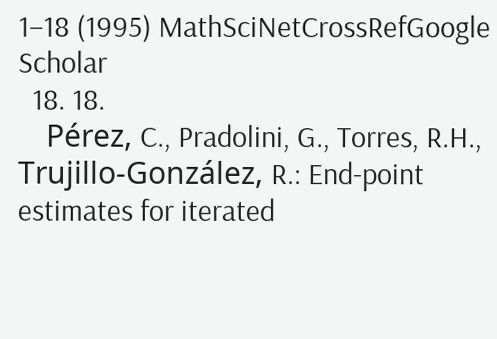1–18 (1995) MathSciNetCrossRefGoogle Scholar
  18. 18.
    Pérez, C., Pradolini, G., Torres, R.H., Trujillo-González, R.: End-point estimates for iterated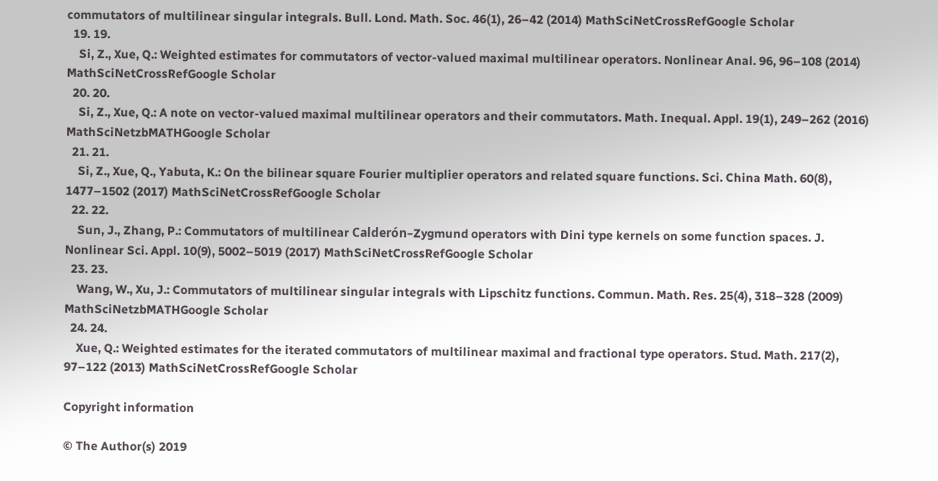commutators of multilinear singular integrals. Bull. Lond. Math. Soc. 46(1), 26–42 (2014) MathSciNetCrossRefGoogle Scholar
  19. 19.
    Si, Z., Xue, Q.: Weighted estimates for commutators of vector-valued maximal multilinear operators. Nonlinear Anal. 96, 96–108 (2014) MathSciNetCrossRefGoogle Scholar
  20. 20.
    Si, Z., Xue, Q.: A note on vector-valued maximal multilinear operators and their commutators. Math. Inequal. Appl. 19(1), 249–262 (2016) MathSciNetzbMATHGoogle Scholar
  21. 21.
    Si, Z., Xue, Q., Yabuta, K.: On the bilinear square Fourier multiplier operators and related square functions. Sci. China Math. 60(8), 1477–1502 (2017) MathSciNetCrossRefGoogle Scholar
  22. 22.
    Sun, J., Zhang, P.: Commutators of multilinear Calderón–Zygmund operators with Dini type kernels on some function spaces. J. Nonlinear Sci. Appl. 10(9), 5002–5019 (2017) MathSciNetCrossRefGoogle Scholar
  23. 23.
    Wang, W., Xu, J.: Commutators of multilinear singular integrals with Lipschitz functions. Commun. Math. Res. 25(4), 318–328 (2009) MathSciNetzbMATHGoogle Scholar
  24. 24.
    Xue, Q.: Weighted estimates for the iterated commutators of multilinear maximal and fractional type operators. Stud. Math. 217(2), 97–122 (2013) MathSciNetCrossRefGoogle Scholar

Copyright information

© The Author(s) 2019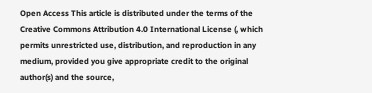Open Access This article is distributed under the terms of the Creative Commons Attribution 4.0 International License (, which permits unrestricted use, distribution, and reproduction in any medium, provided you give appropriate credit to the original author(s) and the source,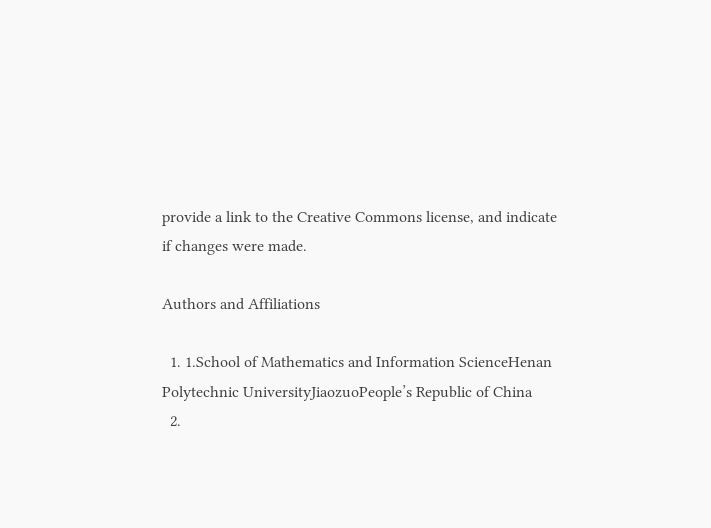provide a link to the Creative Commons license, and indicate if changes were made.

Authors and Affiliations

  1. 1.School of Mathematics and Information ScienceHenan Polytechnic UniversityJiaozuoPeople’s Republic of China
  2.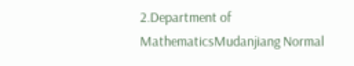2.Department of MathematicsMudanjiang Normal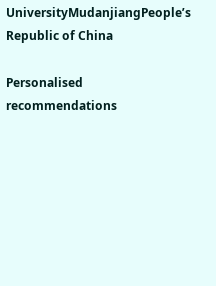UniversityMudanjiangPeople’s Republic of China

Personalised recommendations